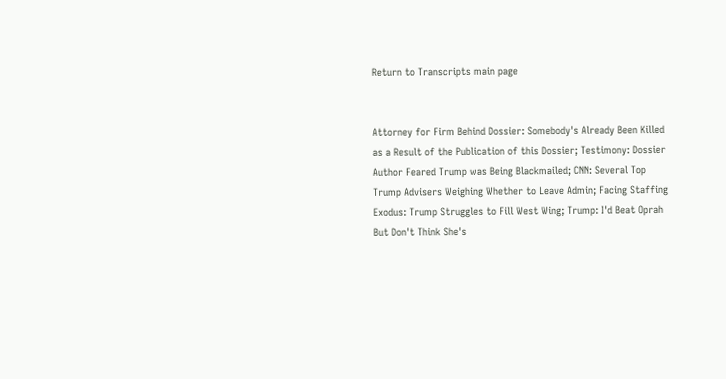Return to Transcripts main page


Attorney for Firm Behind Dossier: Somebody's Already Been Killed as a Result of the Publication of this Dossier; Testimony: Dossier Author Feared Trump was Being Blackmailed; CNN: Several Top Trump Advisers Weighing Whether to Leave Admin; Facing Staffing Exodus: Trump Struggles to Fill West Wing; Trump: I'd Beat Oprah But Don't Think She's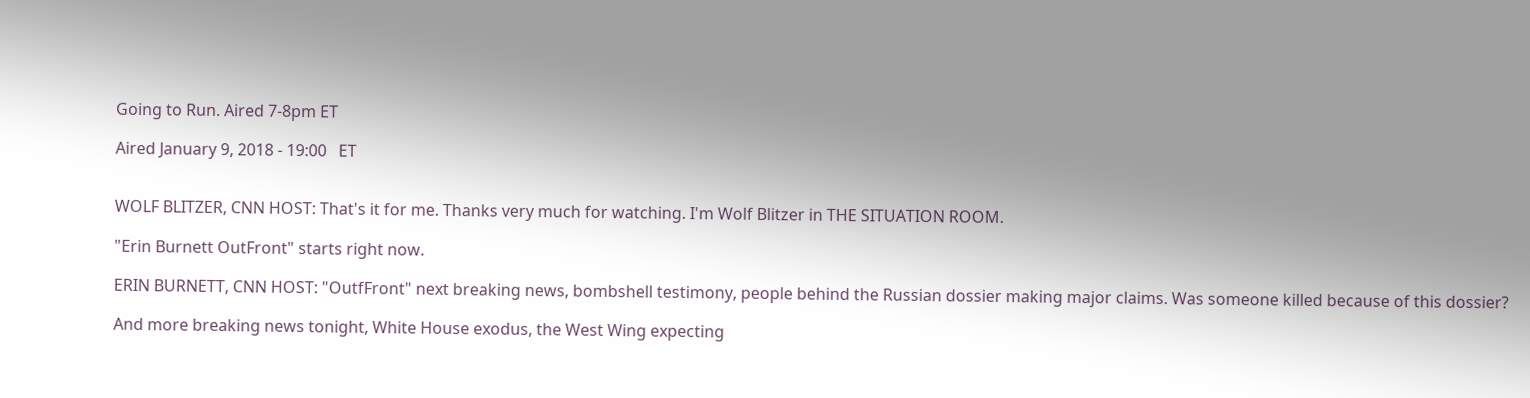Going to Run. Aired 7-8pm ET

Aired January 9, 2018 - 19:00   ET


WOLF BLITZER, CNN HOST: That's it for me. Thanks very much for watching. I'm Wolf Blitzer in THE SITUATION ROOM.

"Erin Burnett OutFront" starts right now.

ERIN BURNETT, CNN HOST: "OutfFront" next breaking news, bombshell testimony, people behind the Russian dossier making major claims. Was someone killed because of this dossier?

And more breaking news tonight, White House exodus, the West Wing expecting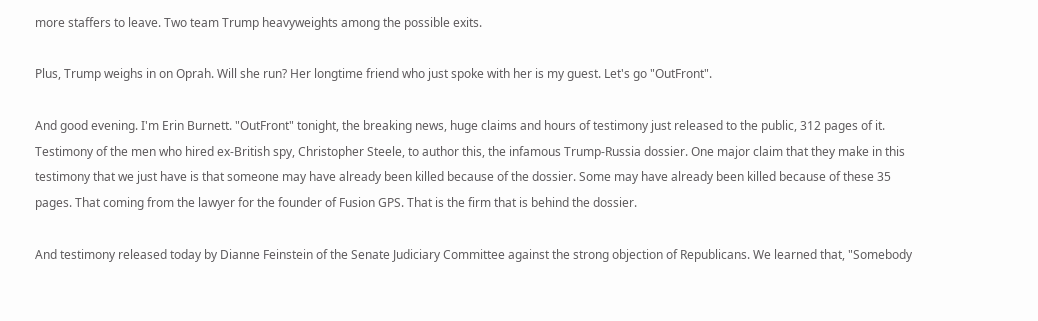more staffers to leave. Two team Trump heavyweights among the possible exits.

Plus, Trump weighs in on Oprah. Will she run? Her longtime friend who just spoke with her is my guest. Let's go "OutFront".

And good evening. I'm Erin Burnett. "OutFront" tonight, the breaking news, huge claims and hours of testimony just released to the public, 312 pages of it. Testimony of the men who hired ex-British spy, Christopher Steele, to author this, the infamous Trump-Russia dossier. One major claim that they make in this testimony that we just have is that someone may have already been killed because of the dossier. Some may have already been killed because of these 35 pages. That coming from the lawyer for the founder of Fusion GPS. That is the firm that is behind the dossier.

And testimony released today by Dianne Feinstein of the Senate Judiciary Committee against the strong objection of Republicans. We learned that, "Somebody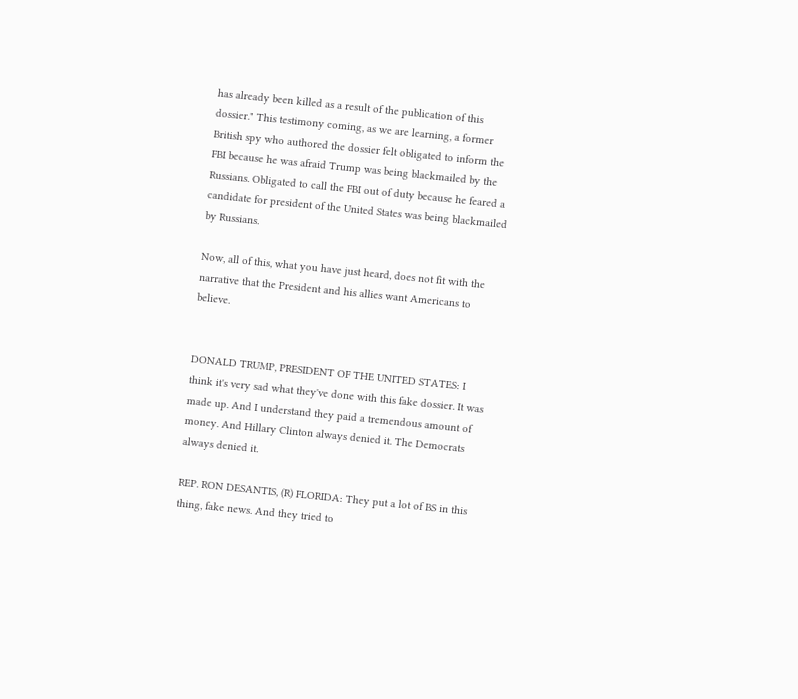has already been killed as a result of the publication of this dossier." This testimony coming, as we are learning, a former British spy who authored the dossier felt obligated to inform the FBI because he was afraid Trump was being blackmailed by the Russians. Obligated to call the FBI out of duty because he feared a candidate for president of the United States was being blackmailed by Russians.

Now, all of this, what you have just heard, does not fit with the narrative that the President and his allies want Americans to believe.


DONALD TRUMP, PRESIDENT OF THE UNITED STATES: I think it's very sad what they've done with this fake dossier. It was made up. And I understand they paid a tremendous amount of money. And Hillary Clinton always denied it. The Democrats always denied it.

REP. RON DESANTIS, (R) FLORIDA: They put a lot of BS in this thing, fake news. And they tried to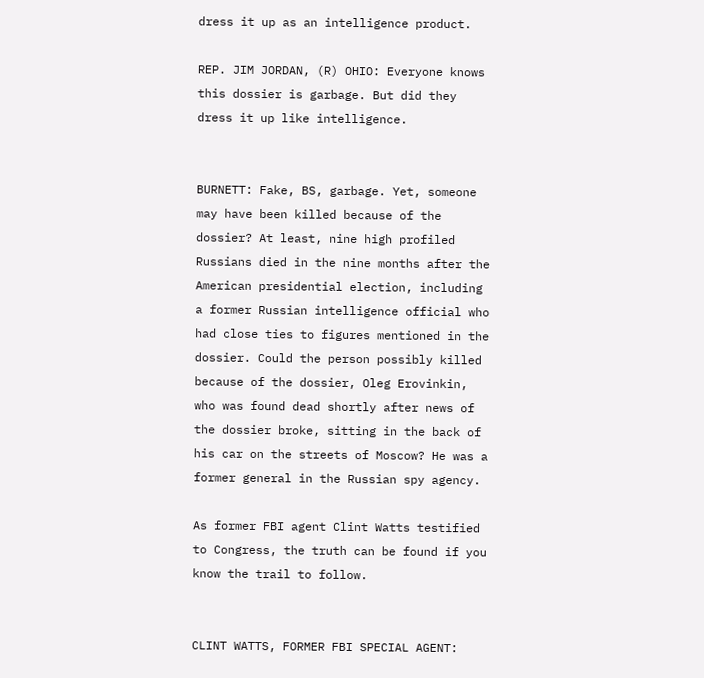dress it up as an intelligence product.

REP. JIM JORDAN, (R) OHIO: Everyone knows this dossier is garbage. But did they dress it up like intelligence.


BURNETT: Fake, BS, garbage. Yet, someone may have been killed because of the dossier? At least, nine high profiled Russians died in the nine months after the American presidential election, including a former Russian intelligence official who had close ties to figures mentioned in the dossier. Could the person possibly killed because of the dossier, Oleg Erovinkin, who was found dead shortly after news of the dossier broke, sitting in the back of his car on the streets of Moscow? He was a former general in the Russian spy agency.

As former FBI agent Clint Watts testified to Congress, the truth can be found if you know the trail to follow.


CLINT WATTS, FORMER FBI SPECIAL AGENT: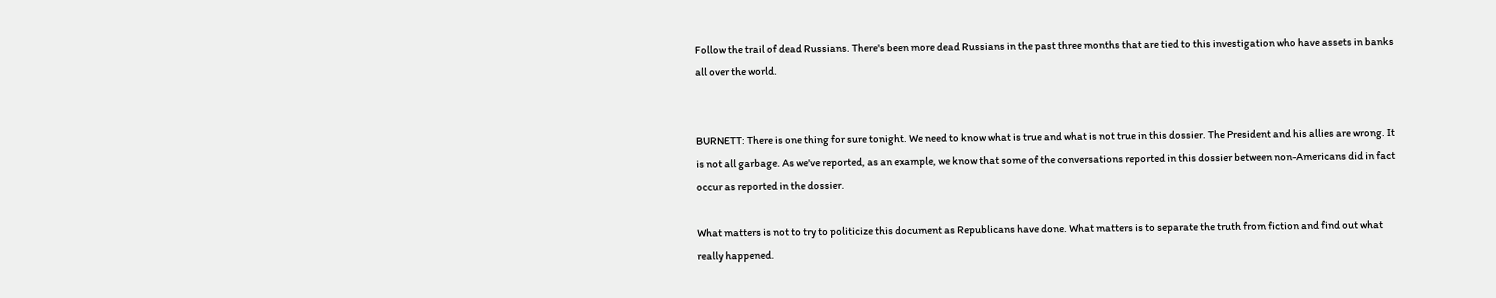Follow the trail of dead Russians. There's been more dead Russians in the past three months that are tied to this investigation who have assets in banks all over the world.


BURNETT: There is one thing for sure tonight. We need to know what is true and what is not true in this dossier. The President and his allies are wrong. It is not all garbage. As we've reported, as an example, we know that some of the conversations reported in this dossier between non-Americans did in fact occur as reported in the dossier.

What matters is not to try to politicize this document as Republicans have done. What matters is to separate the truth from fiction and find out what really happened.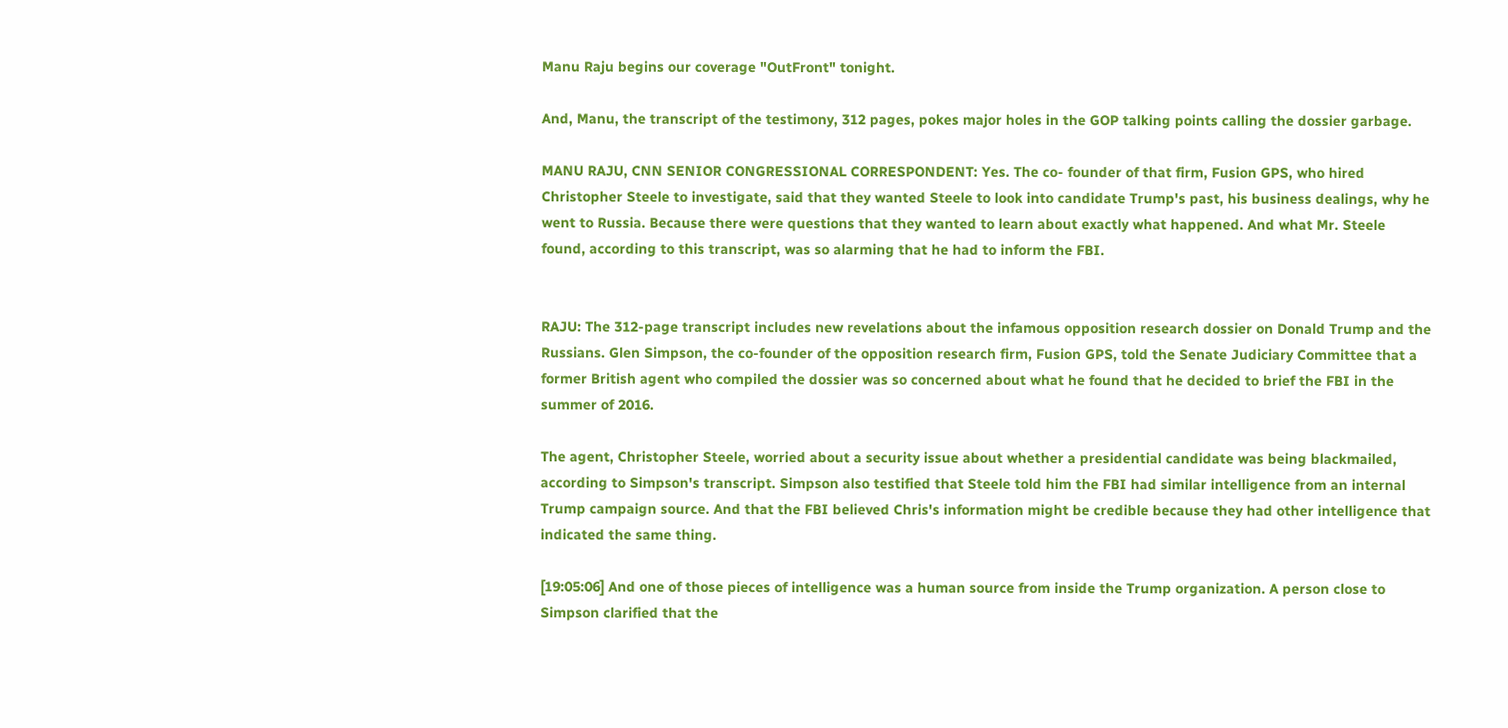Manu Raju begins our coverage "OutFront" tonight.

And, Manu, the transcript of the testimony, 312 pages, pokes major holes in the GOP talking points calling the dossier garbage.

MANU RAJU, CNN SENIOR CONGRESSIONAL CORRESPONDENT: Yes. The co- founder of that firm, Fusion GPS, who hired Christopher Steele to investigate, said that they wanted Steele to look into candidate Trump's past, his business dealings, why he went to Russia. Because there were questions that they wanted to learn about exactly what happened. And what Mr. Steele found, according to this transcript, was so alarming that he had to inform the FBI.


RAJU: The 312-page transcript includes new revelations about the infamous opposition research dossier on Donald Trump and the Russians. Glen Simpson, the co-founder of the opposition research firm, Fusion GPS, told the Senate Judiciary Committee that a former British agent who compiled the dossier was so concerned about what he found that he decided to brief the FBI in the summer of 2016.

The agent, Christopher Steele, worried about a security issue about whether a presidential candidate was being blackmailed, according to Simpson's transcript. Simpson also testified that Steele told him the FBI had similar intelligence from an internal Trump campaign source. And that the FBI believed Chris's information might be credible because they had other intelligence that indicated the same thing.

[19:05:06] And one of those pieces of intelligence was a human source from inside the Trump organization. A person close to Simpson clarified that the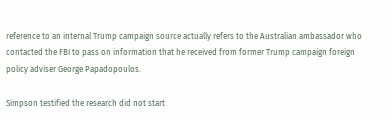reference to an internal Trump campaign source actually refers to the Australian ambassador who contacted the FBI to pass on information that he received from former Trump campaign foreign policy adviser George Papadopoulos.

Simpson testified the research did not start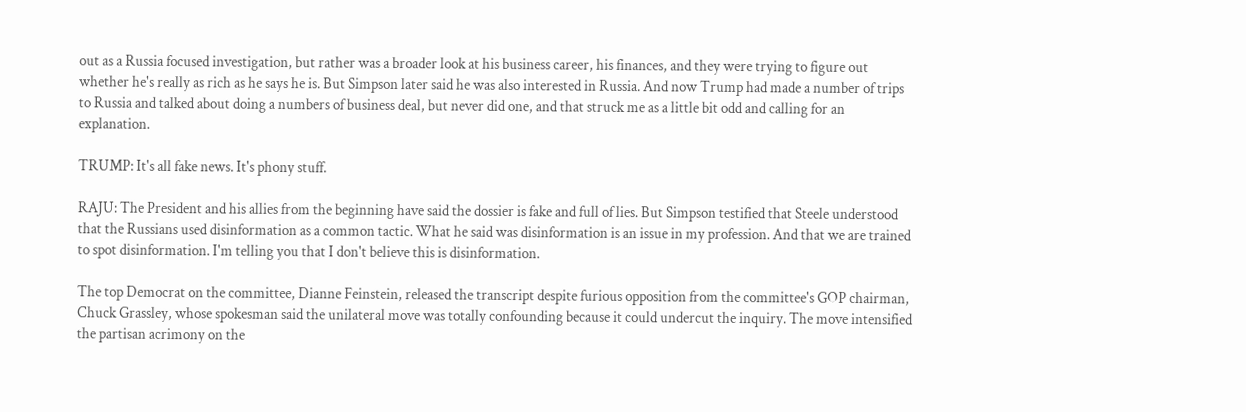out as a Russia focused investigation, but rather was a broader look at his business career, his finances, and they were trying to figure out whether he's really as rich as he says he is. But Simpson later said he was also interested in Russia. And now Trump had made a number of trips to Russia and talked about doing a numbers of business deal, but never did one, and that struck me as a little bit odd and calling for an explanation.

TRUMP: It's all fake news. It's phony stuff.

RAJU: The President and his allies from the beginning have said the dossier is fake and full of lies. But Simpson testified that Steele understood that the Russians used disinformation as a common tactic. What he said was disinformation is an issue in my profession. And that we are trained to spot disinformation. I'm telling you that I don't believe this is disinformation.

The top Democrat on the committee, Dianne Feinstein, released the transcript despite furious opposition from the committee's GOP chairman, Chuck Grassley, whose spokesman said the unilateral move was totally confounding because it could undercut the inquiry. The move intensified the partisan acrimony on the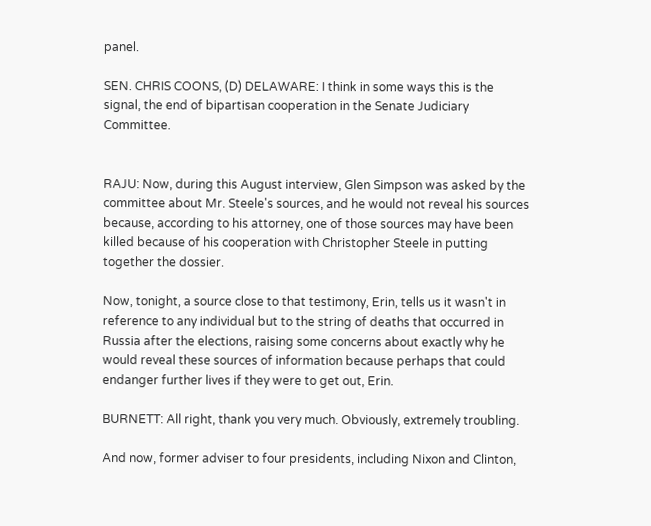panel.

SEN. CHRIS COONS, (D) DELAWARE: I think in some ways this is the signal, the end of bipartisan cooperation in the Senate Judiciary Committee.


RAJU: Now, during this August interview, Glen Simpson was asked by the committee about Mr. Steele's sources, and he would not reveal his sources because, according to his attorney, one of those sources may have been killed because of his cooperation with Christopher Steele in putting together the dossier.

Now, tonight, a source close to that testimony, Erin, tells us it wasn't in reference to any individual but to the string of deaths that occurred in Russia after the elections, raising some concerns about exactly why he would reveal these sources of information because perhaps that could endanger further lives if they were to get out, Erin.

BURNETT: All right, thank you very much. Obviously, extremely troubling.

And now, former adviser to four presidents, including Nixon and Clinton,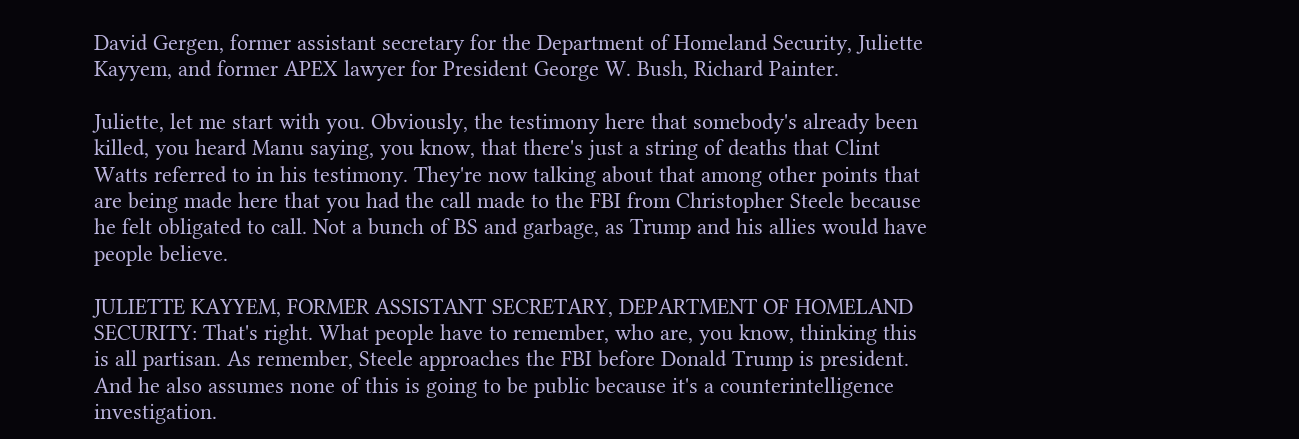David Gergen, former assistant secretary for the Department of Homeland Security, Juliette Kayyem, and former APEX lawyer for President George W. Bush, Richard Painter.

Juliette, let me start with you. Obviously, the testimony here that somebody's already been killed, you heard Manu saying, you know, that there's just a string of deaths that Clint Watts referred to in his testimony. They're now talking about that among other points that are being made here that you had the call made to the FBI from Christopher Steele because he felt obligated to call. Not a bunch of BS and garbage, as Trump and his allies would have people believe.

JULIETTE KAYYEM, FORMER ASSISTANT SECRETARY, DEPARTMENT OF HOMELAND SECURITY: That's right. What people have to remember, who are, you know, thinking this is all partisan. As remember, Steele approaches the FBI before Donald Trump is president. And he also assumes none of this is going to be public because it's a counterintelligence investigation.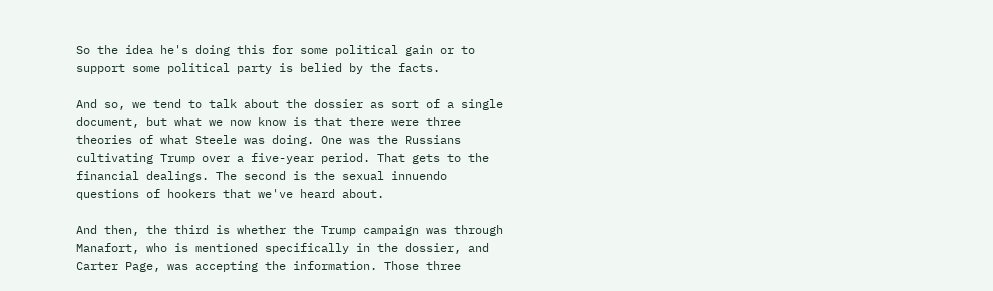So the idea he's doing this for some political gain or to support some political party is belied by the facts.

And so, we tend to talk about the dossier as sort of a single document, but what we now know is that there were three theories of what Steele was doing. One was the Russians cultivating Trump over a five-year period. That gets to the financial dealings. The second is the sexual innuendo questions of hookers that we've heard about.

And then, the third is whether the Trump campaign was through Manafort, who is mentioned specifically in the dossier, and Carter Page, was accepting the information. Those three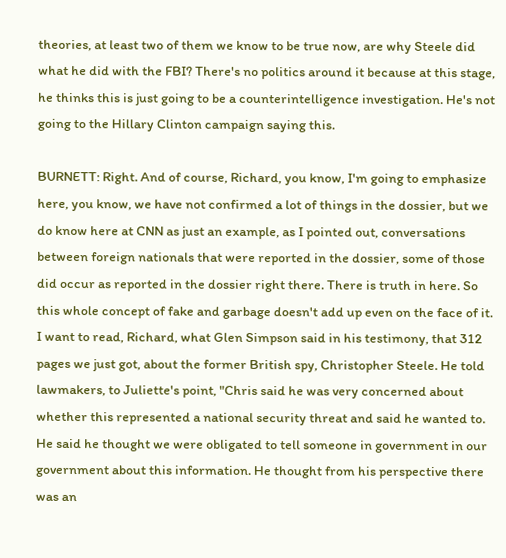theories, at least two of them we know to be true now, are why Steele did what he did with the FBI? There's no politics around it because at this stage, he thinks this is just going to be a counterintelligence investigation. He's not going to the Hillary Clinton campaign saying this.

BURNETT: Right. And of course, Richard, you know, I'm going to emphasize here, you know, we have not confirmed a lot of things in the dossier, but we do know here at CNN as just an example, as I pointed out, conversations between foreign nationals that were reported in the dossier, some of those did occur as reported in the dossier right there. There is truth in here. So this whole concept of fake and garbage doesn't add up even on the face of it. I want to read, Richard, what Glen Simpson said in his testimony, that 312 pages we just got, about the former British spy, Christopher Steele. He told lawmakers, to Juliette's point, "Chris said he was very concerned about whether this represented a national security threat and said he wanted to. He said he thought we were obligated to tell someone in government in our government about this information. He thought from his perspective there was an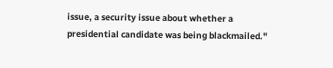issue, a security issue about whether a presidential candidate was being blackmailed."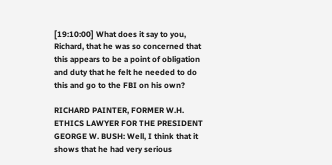[19:10:00] What does it say to you, Richard, that he was so concerned that this appears to be a point of obligation and duty that he felt he needed to do this and go to the FBI on his own?

RICHARD PAINTER, FORMER W.H. ETHICS LAWYER FOR THE PRESIDENT GEORGE W. BUSH: Well, I think that it shows that he had very serious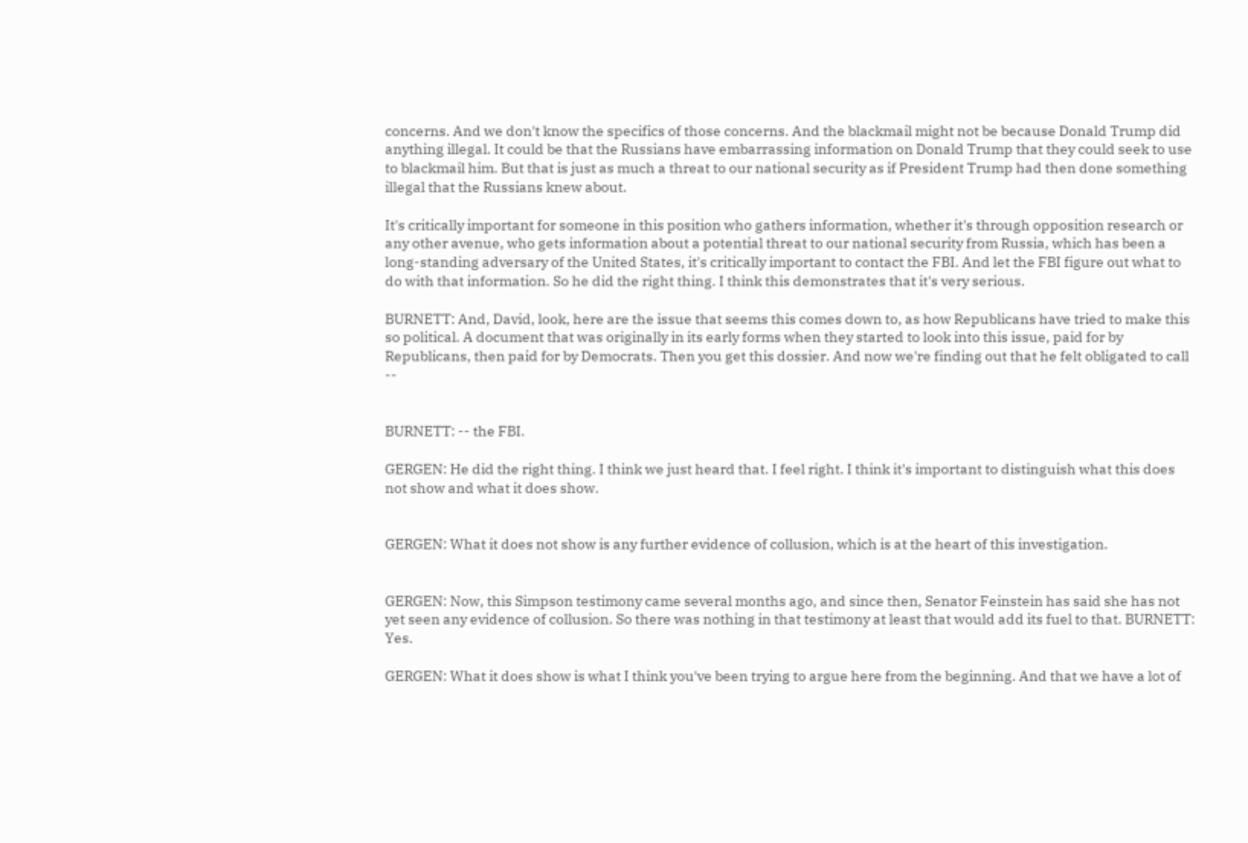concerns. And we don't know the specifics of those concerns. And the blackmail might not be because Donald Trump did anything illegal. It could be that the Russians have embarrassing information on Donald Trump that they could seek to use to blackmail him. But that is just as much a threat to our national security as if President Trump had then done something illegal that the Russians knew about.

It's critically important for someone in this position who gathers information, whether it's through opposition research or any other avenue, who gets information about a potential threat to our national security from Russia, which has been a long-standing adversary of the United States, it's critically important to contact the FBI. And let the FBI figure out what to do with that information. So he did the right thing. I think this demonstrates that it's very serious.

BURNETT: And, David, look, here are the issue that seems this comes down to, as how Republicans have tried to make this so political. A document that was originally in its early forms when they started to look into this issue, paid for by Republicans, then paid for by Democrats. Then you get this dossier. And now we're finding out that he felt obligated to call --


BURNETT: -- the FBI.

GERGEN: He did the right thing. I think we just heard that. I feel right. I think it's important to distinguish what this does not show and what it does show.


GERGEN: What it does not show is any further evidence of collusion, which is at the heart of this investigation.


GERGEN: Now, this Simpson testimony came several months ago, and since then, Senator Feinstein has said she has not yet seen any evidence of collusion. So there was nothing in that testimony at least that would add its fuel to that. BURNETT: Yes.

GERGEN: What it does show is what I think you've been trying to argue here from the beginning. And that we have a lot of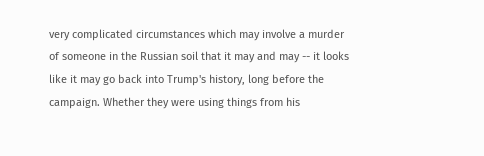very complicated circumstances which may involve a murder of someone in the Russian soil that it may and may -- it looks like it may go back into Trump's history, long before the campaign. Whether they were using things from his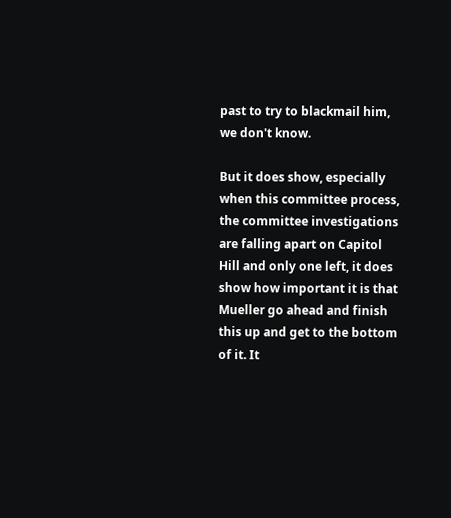past to try to blackmail him, we don't know.

But it does show, especially when this committee process, the committee investigations are falling apart on Capitol Hill and only one left, it does show how important it is that Mueller go ahead and finish this up and get to the bottom of it. It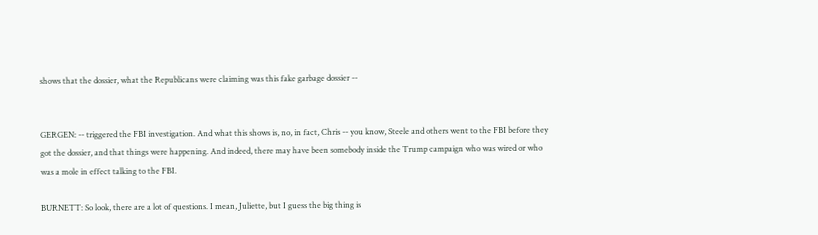shows that the dossier, what the Republicans were claiming was this fake garbage dossier --


GERGEN: -- triggered the FBI investigation. And what this shows is, no, in fact, Chris -- you know, Steele and others went to the FBI before they got the dossier, and that things were happening. And indeed, there may have been somebody inside the Trump campaign who was wired or who was a mole in effect talking to the FBI.

BURNETT: So look, there are a lot of questions. I mean, Juliette, but I guess the big thing is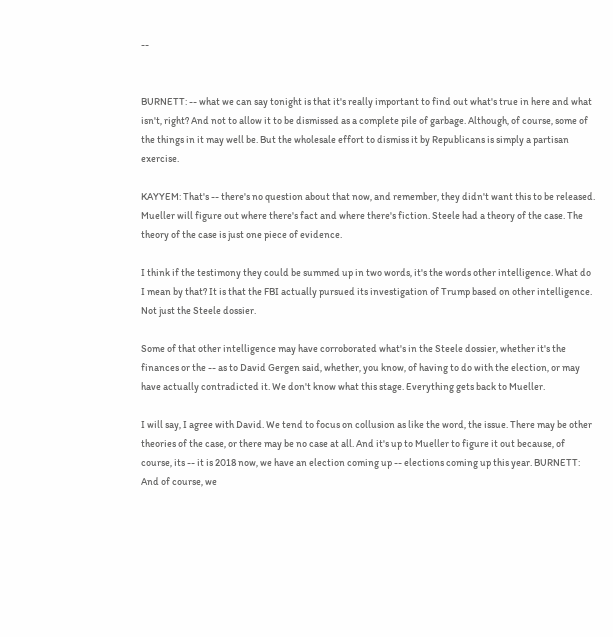--


BURNETT: -- what we can say tonight is that it's really important to find out what's true in here and what isn't, right? And not to allow it to be dismissed as a complete pile of garbage. Although, of course, some of the things in it may well be. But the wholesale effort to dismiss it by Republicans is simply a partisan exercise.

KAYYEM: That's -- there's no question about that now, and remember, they didn't want this to be released. Mueller will figure out where there's fact and where there's fiction. Steele had a theory of the case. The theory of the case is just one piece of evidence.

I think if the testimony they could be summed up in two words, it's the words other intelligence. What do I mean by that? It is that the FBI actually pursued its investigation of Trump based on other intelligence. Not just the Steele dossier.

Some of that other intelligence may have corroborated what's in the Steele dossier, whether it's the finances or the -- as to David Gergen said, whether, you know, of having to do with the election, or may have actually contradicted it. We don't know what this stage. Everything gets back to Mueller.

I will say, I agree with David. We tend to focus on collusion as like the word, the issue. There may be other theories of the case, or there may be no case at all. And it's up to Mueller to figure it out because, of course, its -- it is 2018 now, we have an election coming up -- elections coming up this year. BURNETT: And of course, we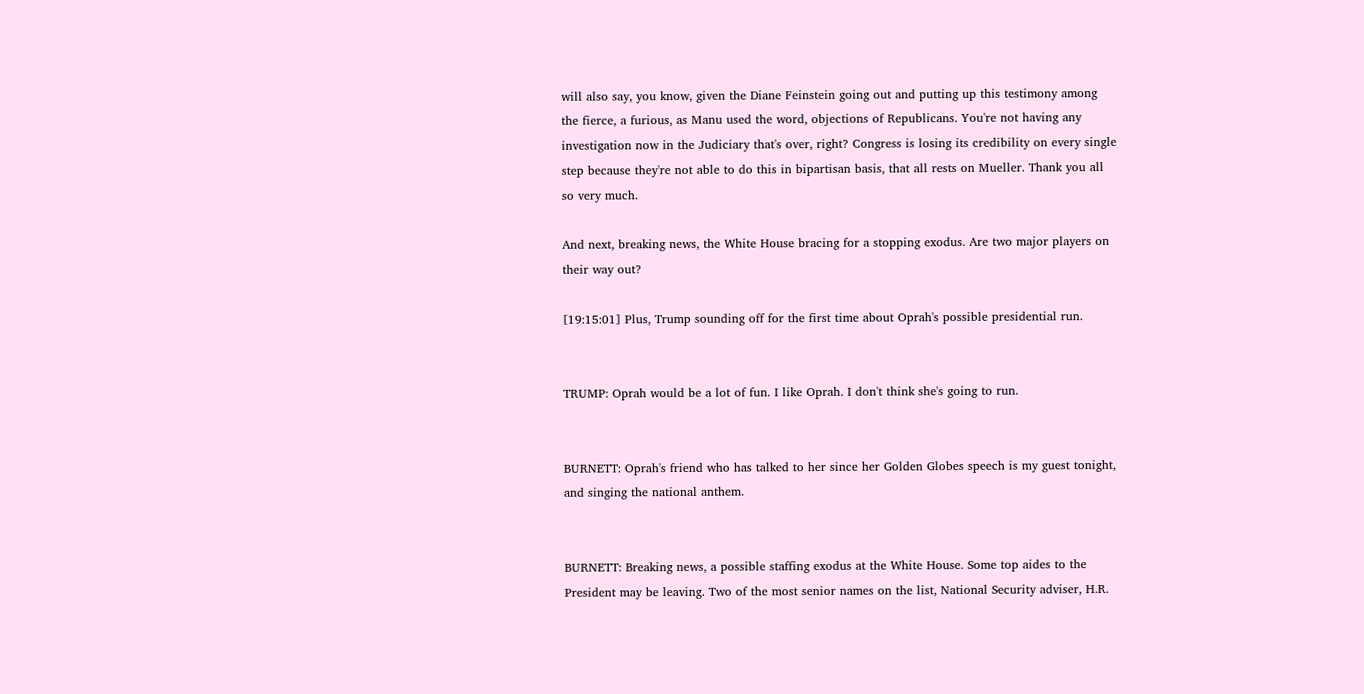will also say, you know, given the Diane Feinstein going out and putting up this testimony among the fierce, a furious, as Manu used the word, objections of Republicans. You're not having any investigation now in the Judiciary that's over, right? Congress is losing its credibility on every single step because they're not able to do this in bipartisan basis, that all rests on Mueller. Thank you all so very much.

And next, breaking news, the White House bracing for a stopping exodus. Are two major players on their way out?

[19:15:01] Plus, Trump sounding off for the first time about Oprah's possible presidential run.


TRUMP: Oprah would be a lot of fun. I like Oprah. I don't think she's going to run.


BURNETT: Oprah's friend who has talked to her since her Golden Globes speech is my guest tonight, and singing the national anthem.


BURNETT: Breaking news, a possible staffing exodus at the White House. Some top aides to the President may be leaving. Two of the most senior names on the list, National Security adviser, H.R.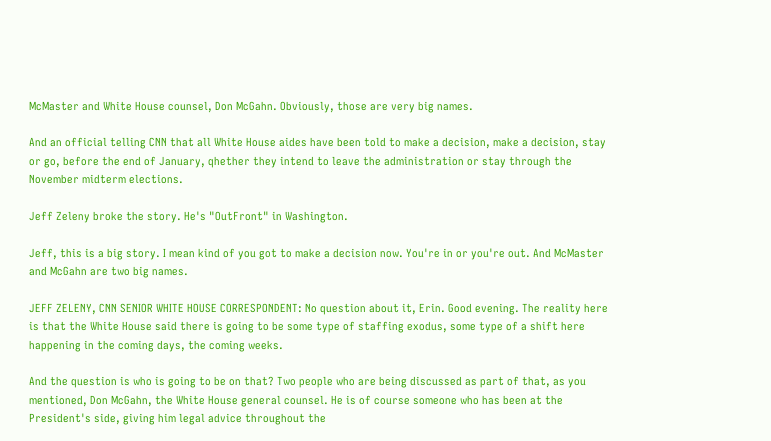McMaster and White House counsel, Don McGahn. Obviously, those are very big names.

And an official telling CNN that all White House aides have been told to make a decision, make a decision, stay or go, before the end of January, qhether they intend to leave the administration or stay through the November midterm elections.

Jeff Zeleny broke the story. He's "OutFront" in Washington.

Jeff, this is a big story. I mean kind of you got to make a decision now. You're in or you're out. And McMaster and McGahn are two big names.

JEFF ZELENY, CNN SENIOR WHITE HOUSE CORRESPONDENT: No question about it, Erin. Good evening. The reality here is that the White House said there is going to be some type of staffing exodus, some type of a shift here happening in the coming days, the coming weeks.

And the question is who is going to be on that? Two people who are being discussed as part of that, as you mentioned, Don McGahn, the White House general counsel. He is of course someone who has been at the President's side, giving him legal advice throughout the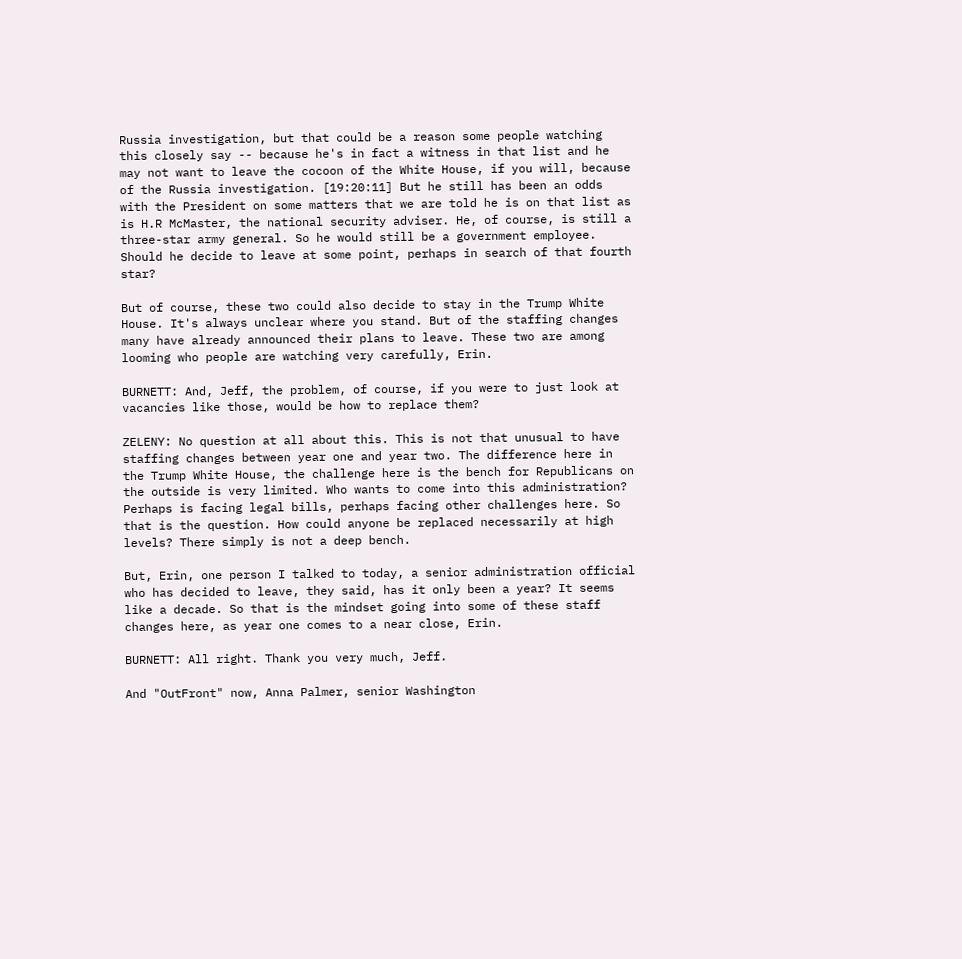Russia investigation, but that could be a reason some people watching this closely say -- because he's in fact a witness in that list and he may not want to leave the cocoon of the White House, if you will, because of the Russia investigation. [19:20:11] But he still has been an odds with the President on some matters that we are told he is on that list as is H.R McMaster, the national security adviser. He, of course, is still a three-star army general. So he would still be a government employee. Should he decide to leave at some point, perhaps in search of that fourth star?

But of course, these two could also decide to stay in the Trump White House. It's always unclear where you stand. But of the staffing changes many have already announced their plans to leave. These two are among looming who people are watching very carefully, Erin.

BURNETT: And, Jeff, the problem, of course, if you were to just look at vacancies like those, would be how to replace them?

ZELENY: No question at all about this. This is not that unusual to have staffing changes between year one and year two. The difference here in the Trump White House, the challenge here is the bench for Republicans on the outside is very limited. Who wants to come into this administration? Perhaps is facing legal bills, perhaps facing other challenges here. So that is the question. How could anyone be replaced necessarily at high levels? There simply is not a deep bench.

But, Erin, one person I talked to today, a senior administration official who has decided to leave, they said, has it only been a year? It seems like a decade. So that is the mindset going into some of these staff changes here, as year one comes to a near close, Erin.

BURNETT: All right. Thank you very much, Jeff.

And "OutFront" now, Anna Palmer, senior Washington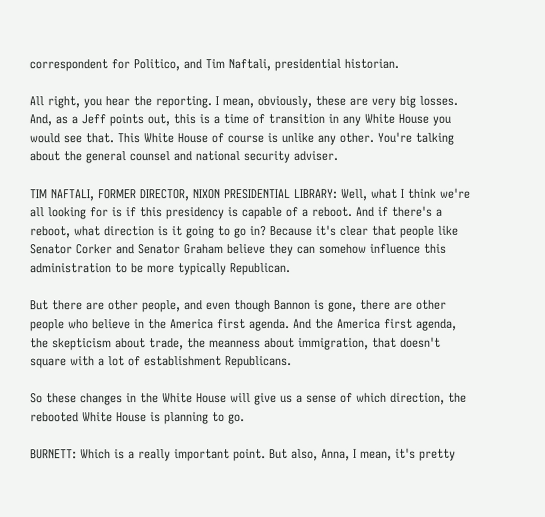correspondent for Politico, and Tim Naftali, presidential historian.

All right, you hear the reporting. I mean, obviously, these are very big losses. And, as a Jeff points out, this is a time of transition in any White House you would see that. This White House of course is unlike any other. You're talking about the general counsel and national security adviser.

TIM NAFTALI, FORMER DIRECTOR, NIXON PRESIDENTIAL LIBRARY: Well, what I think we're all looking for is if this presidency is capable of a reboot. And if there's a reboot, what direction is it going to go in? Because it's clear that people like Senator Corker and Senator Graham believe they can somehow influence this administration to be more typically Republican.

But there are other people, and even though Bannon is gone, there are other people who believe in the America first agenda. And the America first agenda, the skepticism about trade, the meanness about immigration, that doesn't square with a lot of establishment Republicans.

So these changes in the White House will give us a sense of which direction, the rebooted White House is planning to go.

BURNETT: Which is a really important point. But also, Anna, I mean, it's pretty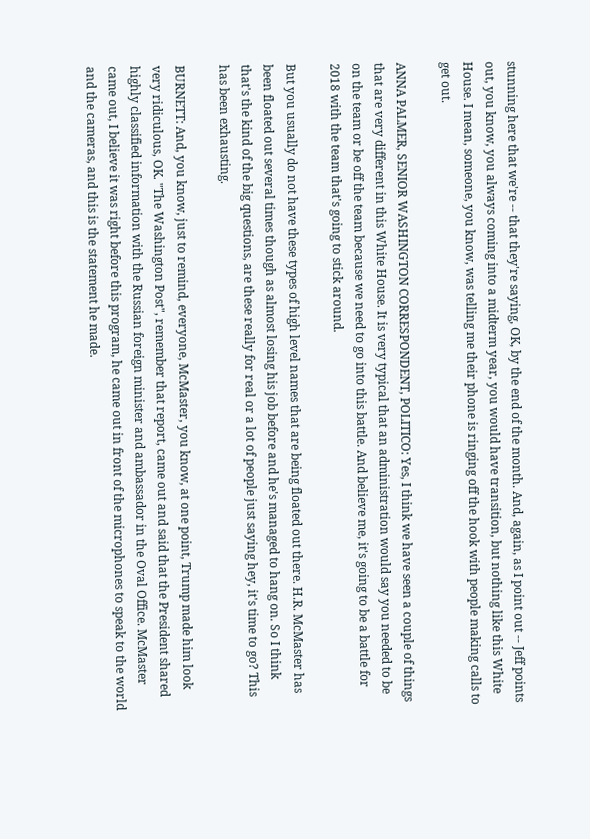stunning here that we're -- that they're saying, OK, by the end of the month. And, again, as I point out -- Jeff points out, you know, you always coming into a midterm year, you would have transition, but nothing like this White House. I mean, someone, you know, was telling me their phone is ringing off the hook with people making calls to get out.

ANNA PALMER, SENIOR WASHINGTON CORRESPONDENT, POLITICO: Yes, I think we have seen a couple of things that are very different in this White House. It is very typical that an administration would say you needed to be on the team or be off the team because we need to go into this battle. And believe me, it's going to be a battle for 2018 with the team that's going to stick around.

But you usually do not have these types of high level names that are being floated out there. H.R. McMaster has been floated out several times though as almost losing his job before and he's managed to hang on. So I think that's the kind of the big questions, are these really for real or a lot of people just saying hey, it's time to go? This has been exhausting.

BURNETT: And, you know, just to remind, everyone, McMaster, you know, at one point, Trump made him look very ridiculous, OK. "The Washington Post", remember that report, came out and said that the President shared highly classified information with the Russian foreign minister and ambassador in the Oval Office. McMaster came out, I believe it was right before this program, he came out in front of the microphones to speak to the world and the cameras, and this is the statement he made.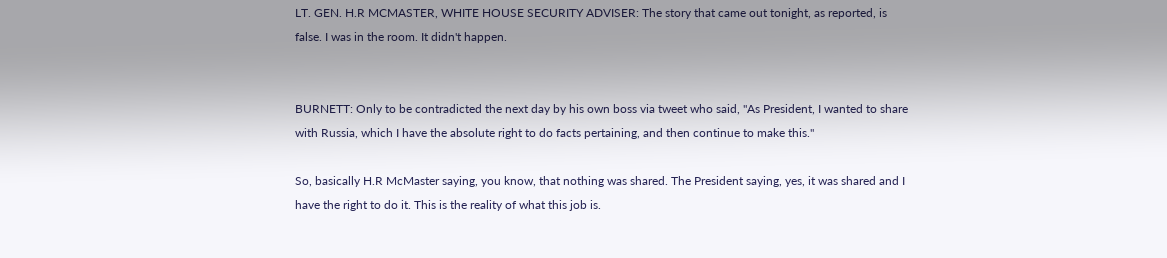LT. GEN. H.R MCMASTER, WHITE HOUSE SECURITY ADVISER: The story that came out tonight, as reported, is false. I was in the room. It didn't happen.


BURNETT: Only to be contradicted the next day by his own boss via tweet who said, "As President, I wanted to share with Russia, which I have the absolute right to do facts pertaining, and then continue to make this."

So, basically H.R McMaster saying, you know, that nothing was shared. The President saying, yes, it was shared and I have the right to do it. This is the reality of what this job is.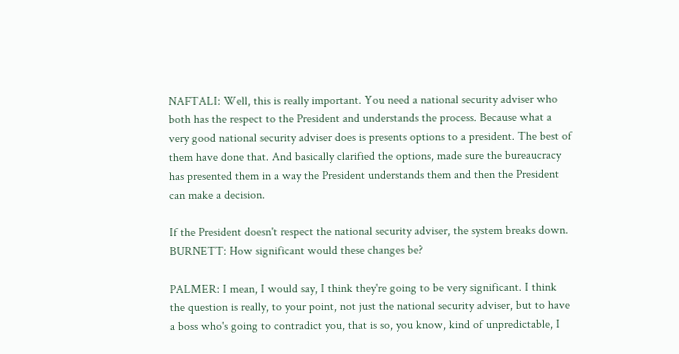NAFTALI: Well, this is really important. You need a national security adviser who both has the respect to the President and understands the process. Because what a very good national security adviser does is presents options to a president. The best of them have done that. And basically clarified the options, made sure the bureaucracy has presented them in a way the President understands them and then the President can make a decision.

If the President doesn't respect the national security adviser, the system breaks down. BURNETT: How significant would these changes be?

PALMER: I mean, I would say, I think they're going to be very significant. I think the question is really, to your point, not just the national security adviser, but to have a boss who's going to contradict you, that is so, you know, kind of unpredictable, I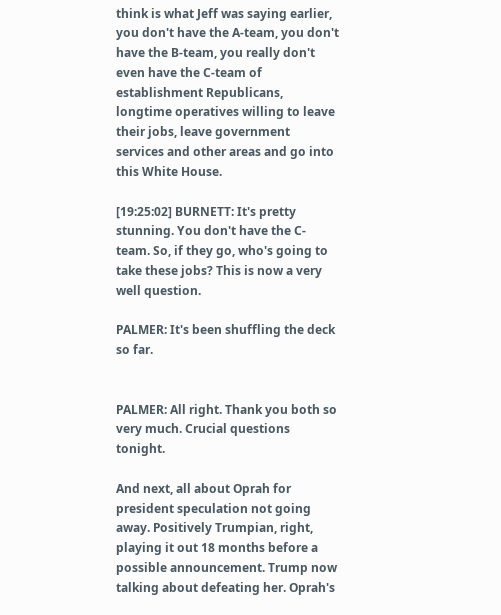think is what Jeff was saying earlier, you don't have the A-team, you don't have the B-team, you really don't even have the C-team of establishment Republicans, longtime operatives willing to leave their jobs, leave government services and other areas and go into this White House.

[19:25:02] BURNETT: It's pretty stunning. You don't have the C-team. So, if they go, who's going to take these jobs? This is now a very well question.

PALMER: It's been shuffling the deck so far.


PALMER: All right. Thank you both so very much. Crucial questions tonight.

And next, all about Oprah for president speculation not going away. Positively Trumpian, right, playing it out 18 months before a possible announcement. Trump now talking about defeating her. Oprah's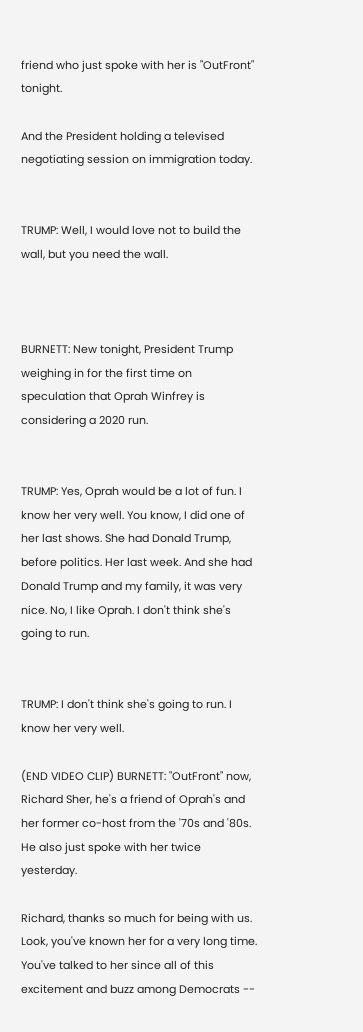friend who just spoke with her is "OutFront" tonight.

And the President holding a televised negotiating session on immigration today.


TRUMP: Well, I would love not to build the wall, but you need the wall.



BURNETT: New tonight, President Trump weighing in for the first time on speculation that Oprah Winfrey is considering a 2020 run.


TRUMP: Yes, Oprah would be a lot of fun. I know her very well. You know, I did one of her last shows. She had Donald Trump, before politics. Her last week. And she had Donald Trump and my family, it was very nice. No, I like Oprah. I don't think she's going to run.


TRUMP: I don't think she's going to run. I know her very well.

(END VIDEO CLIP) BURNETT: "OutFront" now, Richard Sher, he's a friend of Oprah's and her former co-host from the '70s and '80s. He also just spoke with her twice yesterday.

Richard, thanks so much for being with us. Look, you've known her for a very long time. You've talked to her since all of this excitement and buzz among Democrats --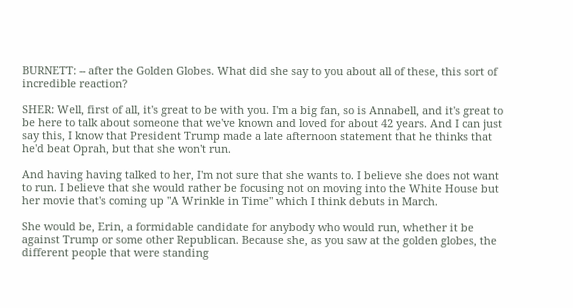BURNETT: -- after the Golden Globes. What did she say to you about all of these, this sort of incredible reaction?

SHER: Well, first of all, it's great to be with you. I'm a big fan, so is Annabell, and it's great to be here to talk about someone that we've known and loved for about 42 years. And I can just say this, I know that President Trump made a late afternoon statement that he thinks that he'd beat Oprah, but that she won't run.

And having having talked to her, I'm not sure that she wants to. I believe she does not want to run. I believe that she would rather be focusing not on moving into the White House but her movie that's coming up "A Wrinkle in Time" which I think debuts in March.

She would be, Erin, a formidable candidate for anybody who would run, whether it be against Trump or some other Republican. Because she, as you saw at the golden globes, the different people that were standing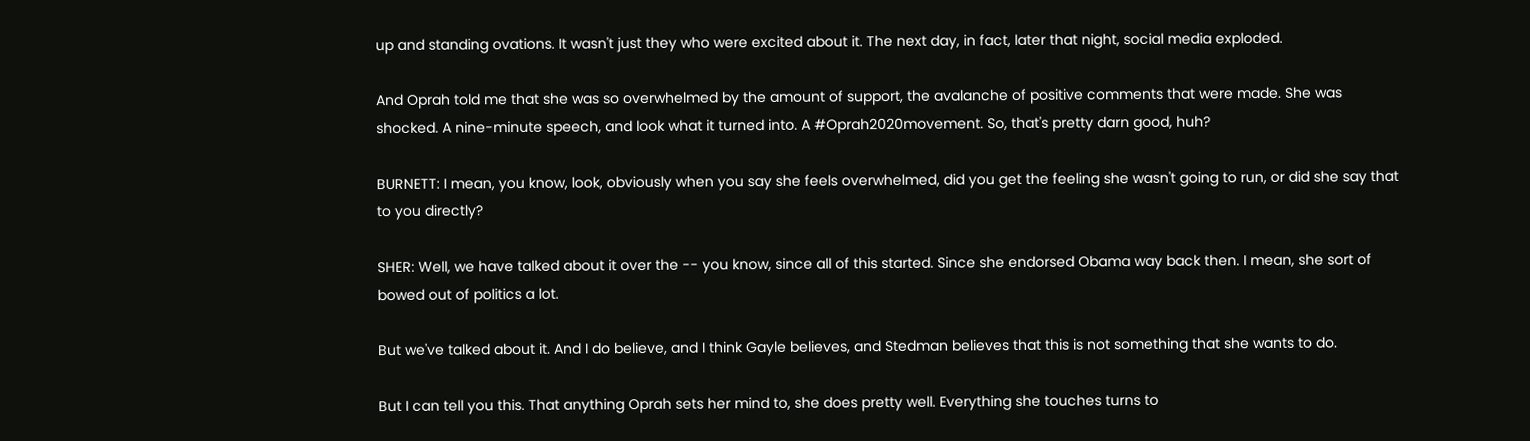up and standing ovations. It wasn't just they who were excited about it. The next day, in fact, later that night, social media exploded.

And Oprah told me that she was so overwhelmed by the amount of support, the avalanche of positive comments that were made. She was shocked. A nine-minute speech, and look what it turned into. A #Oprah2020movement. So, that's pretty darn good, huh?

BURNETT: I mean, you know, look, obviously when you say she feels overwhelmed, did you get the feeling she wasn't going to run, or did she say that to you directly?

SHER: Well, we have talked about it over the -- you know, since all of this started. Since she endorsed Obama way back then. I mean, she sort of bowed out of politics a lot.

But we've talked about it. And I do believe, and I think Gayle believes, and Stedman believes that this is not something that she wants to do.

But I can tell you this. That anything Oprah sets her mind to, she does pretty well. Everything she touches turns to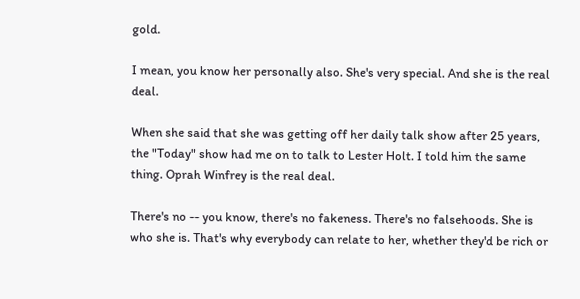gold.

I mean, you know her personally also. She's very special. And she is the real deal.

When she said that she was getting off her daily talk show after 25 years, the "Today" show had me on to talk to Lester Holt. I told him the same thing. Oprah Winfrey is the real deal.

There's no -- you know, there's no fakeness. There's no falsehoods. She is who she is. That's why everybody can relate to her, whether they'd be rich or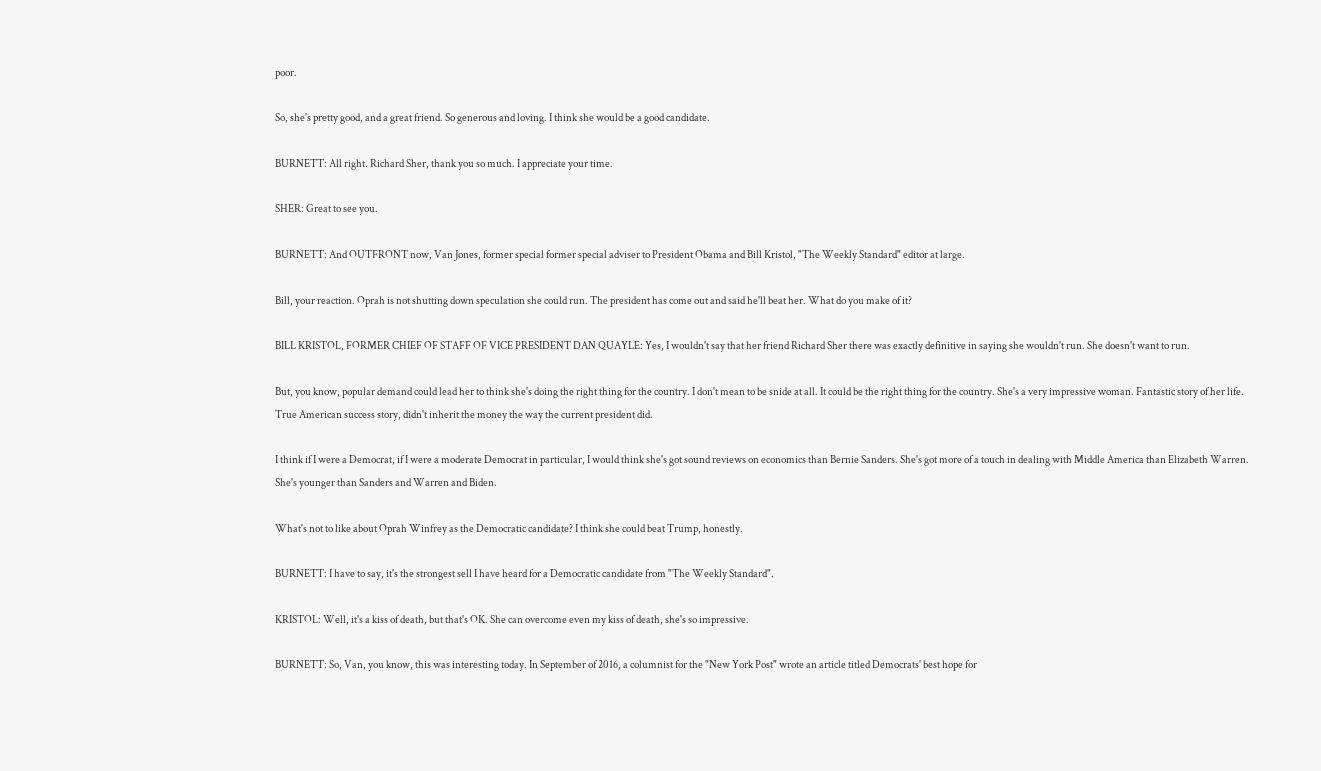poor.

So, she's pretty good, and a great friend. So generous and loving. I think she would be a good candidate.

BURNETT: All right. Richard Sher, thank you so much. I appreciate your time.

SHER: Great to see you.

BURNETT: And OUTFRONT now, Van Jones, former special former special adviser to President Obama and Bill Kristol, "The Weekly Standard" editor at large.

Bill, your reaction. Oprah is not shutting down speculation she could run. The president has come out and said he'll beat her. What do you make of it?

BILL KRISTOL, FORMER CHIEF OF STAFF OF VICE PRESIDENT DAN QUAYLE: Yes, I wouldn't say that her friend Richard Sher there was exactly definitive in saying she wouldn't run. She doesn't want to run.

But, you know, popular demand could lead her to think she's doing the right thing for the country. I don't mean to be snide at all. It could be the right thing for the country. She's a very impressive woman. Fantastic story of her life. True American success story, didn't inherit the money the way the current president did.

I think if I were a Democrat, if I were a moderate Democrat in particular, I would think she's got sound reviews on economics than Bernie Sanders. She's got more of a touch in dealing with Middle America than Elizabeth Warren. She's younger than Sanders and Warren and Biden.

What's not to like about Oprah Winfrey as the Democratic candidate? I think she could beat Trump, honestly.

BURNETT: I have to say, it's the strongest sell I have heard for a Democratic candidate from "The Weekly Standard".

KRISTOL: Well, it's a kiss of death, but that's OK. She can overcome even my kiss of death, she's so impressive.

BURNETT: So, Van, you know, this was interesting today. In September of 2016, a columnist for the "New York Post" wrote an article titled Democrats' best hope for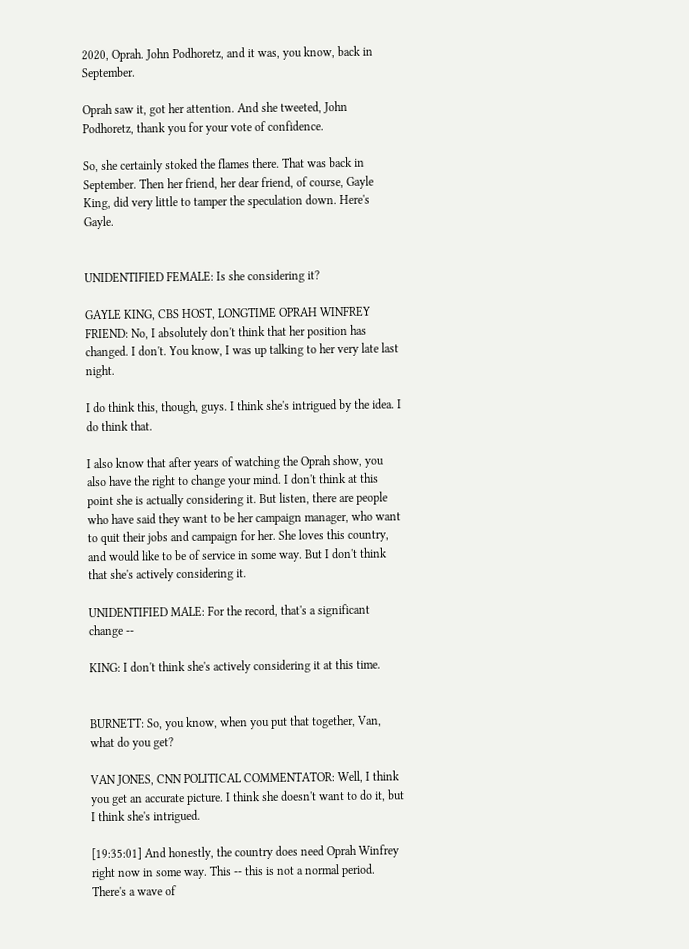2020, Oprah. John Podhoretz, and it was, you know, back in September.

Oprah saw it, got her attention. And she tweeted, John Podhoretz, thank you for your vote of confidence.

So, she certainly stoked the flames there. That was back in September. Then her friend, her dear friend, of course, Gayle King, did very little to tamper the speculation down. Here's Gayle.


UNIDENTIFIED FEMALE: Is she considering it?

GAYLE KING, CBS HOST, LONGTIME OPRAH WINFREY FRIEND: No, I absolutely don't think that her position has changed. I don't. You know, I was up talking to her very late last night.

I do think this, though, guys. I think she's intrigued by the idea. I do think that.

I also know that after years of watching the Oprah show, you also have the right to change your mind. I don't think at this point she is actually considering it. But listen, there are people who have said they want to be her campaign manager, who want to quit their jobs and campaign for her. She loves this country, and would like to be of service in some way. But I don't think that she's actively considering it.

UNIDENTIFIED MALE: For the record, that's a significant change --

KING: I don't think she's actively considering it at this time.


BURNETT: So, you know, when you put that together, Van, what do you get?

VAN JONES, CNN POLITICAL COMMENTATOR: Well, I think you get an accurate picture. I think she doesn't want to do it, but I think she's intrigued.

[19:35:01] And honestly, the country does need Oprah Winfrey right now in some way. This -- this is not a normal period. There's a wave of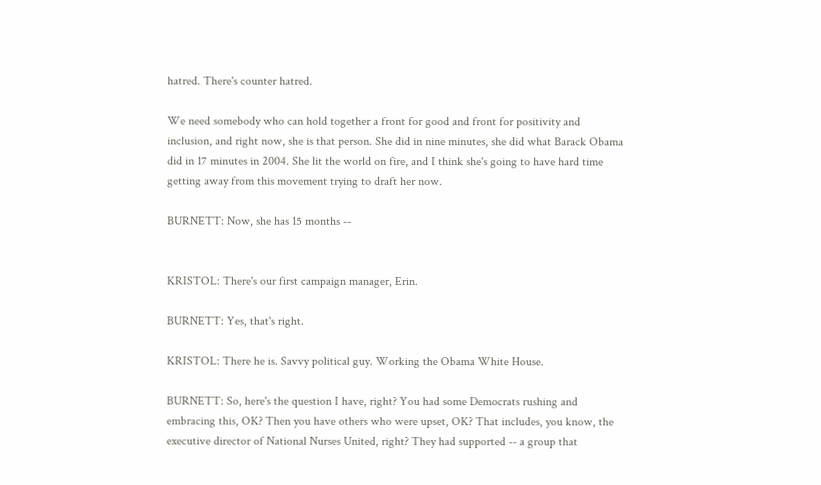hatred. There's counter hatred.

We need somebody who can hold together a front for good and front for positivity and inclusion, and right now, she is that person. She did in nine minutes, she did what Barack Obama did in 17 minutes in 2004. She lit the world on fire, and I think she's going to have hard time getting away from this movement trying to draft her now.

BURNETT: Now, she has 15 months --


KRISTOL: There's our first campaign manager, Erin.

BURNETT: Yes, that's right.

KRISTOL: There he is. Savvy political guy. Working the Obama White House.

BURNETT: So, here's the question I have, right? You had some Democrats rushing and embracing this, OK? Then you have others who were upset, OK? That includes, you know, the executive director of National Nurses United, right? They had supported -- a group that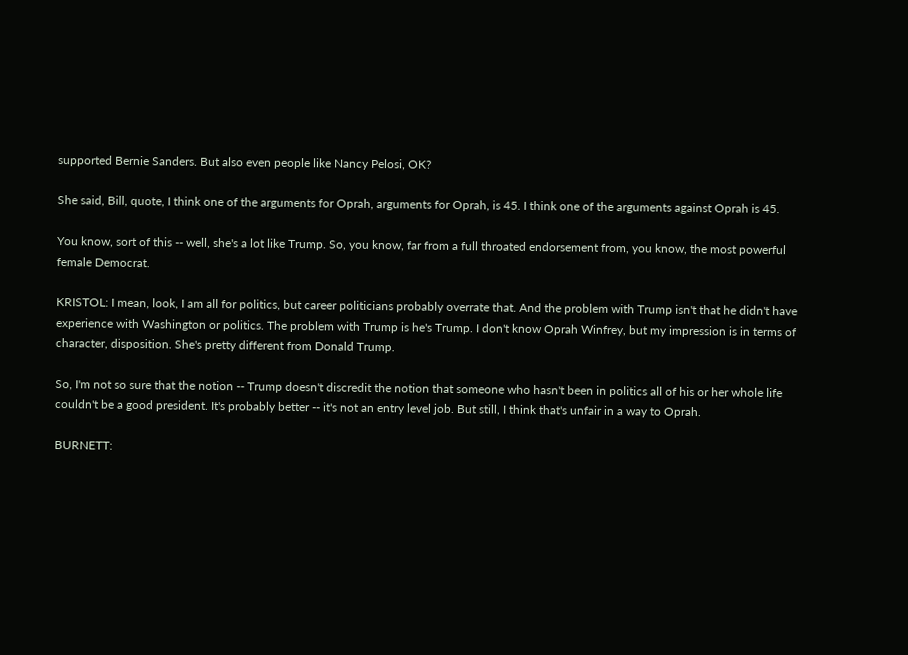supported Bernie Sanders. But also even people like Nancy Pelosi, OK?

She said, Bill, quote, I think one of the arguments for Oprah, arguments for Oprah, is 45. I think one of the arguments against Oprah is 45.

You know, sort of this -- well, she's a lot like Trump. So, you know, far from a full throated endorsement from, you know, the most powerful female Democrat.

KRISTOL: I mean, look, I am all for politics, but career politicians probably overrate that. And the problem with Trump isn't that he didn't have experience with Washington or politics. The problem with Trump is he's Trump. I don't know Oprah Winfrey, but my impression is in terms of character, disposition. She's pretty different from Donald Trump.

So, I'm not so sure that the notion -- Trump doesn't discredit the notion that someone who hasn't been in politics all of his or her whole life couldn't be a good president. It's probably better -- it's not an entry level job. But still, I think that's unfair in a way to Oprah.

BURNETT: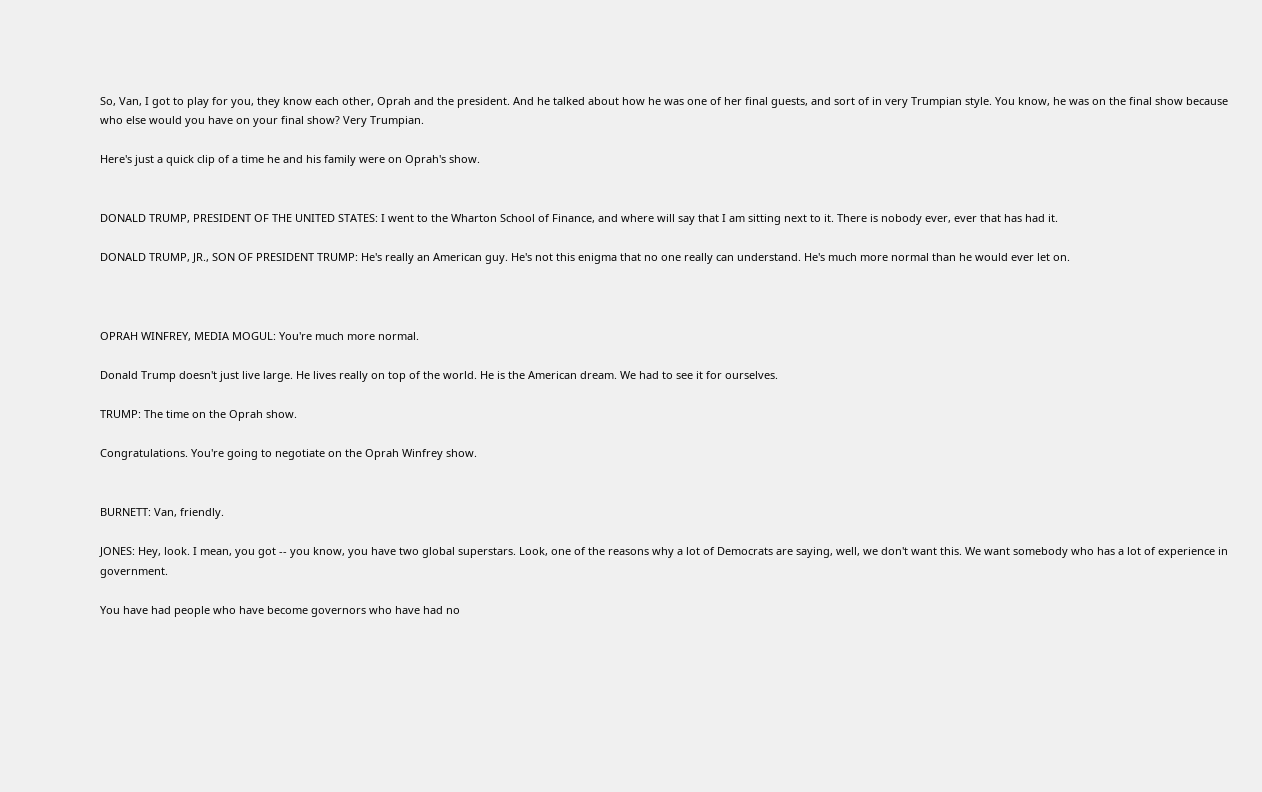So, Van, I got to play for you, they know each other, Oprah and the president. And he talked about how he was one of her final guests, and sort of in very Trumpian style. You know, he was on the final show because who else would you have on your final show? Very Trumpian.

Here's just a quick clip of a time he and his family were on Oprah's show.


DONALD TRUMP, PRESIDENT OF THE UNITED STATES: I went to the Wharton School of Finance, and where will say that I am sitting next to it. There is nobody ever, ever that has had it.

DONALD TRUMP, JR., SON OF PRESIDENT TRUMP: He's really an American guy. He's not this enigma that no one really can understand. He's much more normal than he would ever let on.



OPRAH WINFREY, MEDIA MOGUL: You're much more normal.

Donald Trump doesn't just live large. He lives really on top of the world. He is the American dream. We had to see it for ourselves.

TRUMP: The time on the Oprah show.

Congratulations. You're going to negotiate on the Oprah Winfrey show.


BURNETT: Van, friendly.

JONES: Hey, look. I mean, you got -- you know, you have two global superstars. Look, one of the reasons why a lot of Democrats are saying, well, we don't want this. We want somebody who has a lot of experience in government.

You have had people who have become governors who have had no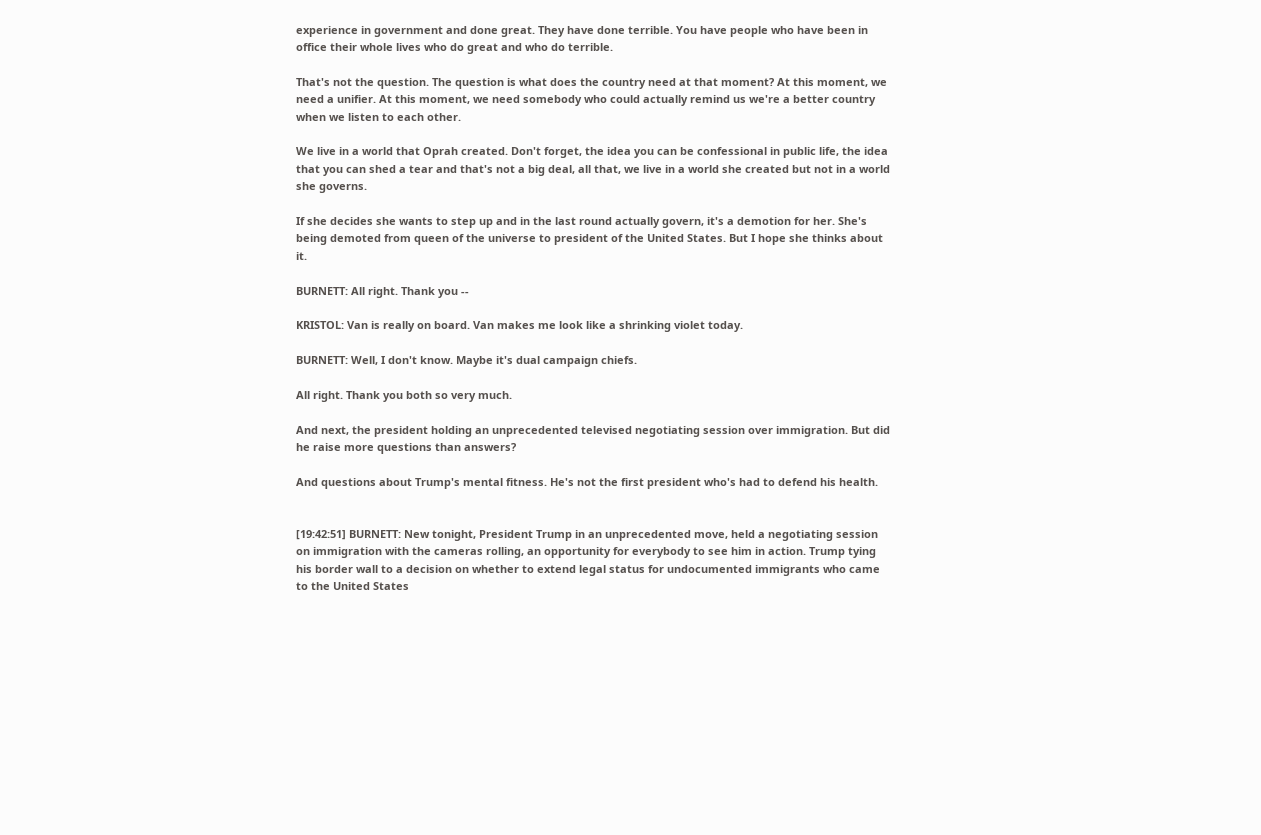experience in government and done great. They have done terrible. You have people who have been in office their whole lives who do great and who do terrible.

That's not the question. The question is what does the country need at that moment? At this moment, we need a unifier. At this moment, we need somebody who could actually remind us we're a better country when we listen to each other.

We live in a world that Oprah created. Don't forget, the idea you can be confessional in public life, the idea that you can shed a tear and that's not a big deal, all that, we live in a world she created but not in a world she governs.

If she decides she wants to step up and in the last round actually govern, it's a demotion for her. She's being demoted from queen of the universe to president of the United States. But I hope she thinks about it.

BURNETT: All right. Thank you --

KRISTOL: Van is really on board. Van makes me look like a shrinking violet today.

BURNETT: Well, I don't know. Maybe it's dual campaign chiefs.

All right. Thank you both so very much.

And next, the president holding an unprecedented televised negotiating session over immigration. But did he raise more questions than answers?

And questions about Trump's mental fitness. He's not the first president who's had to defend his health.


[19:42:51] BURNETT: New tonight, President Trump in an unprecedented move, held a negotiating session on immigration with the cameras rolling, an opportunity for everybody to see him in action. Trump tying his border wall to a decision on whether to extend legal status for undocumented immigrants who came to the United States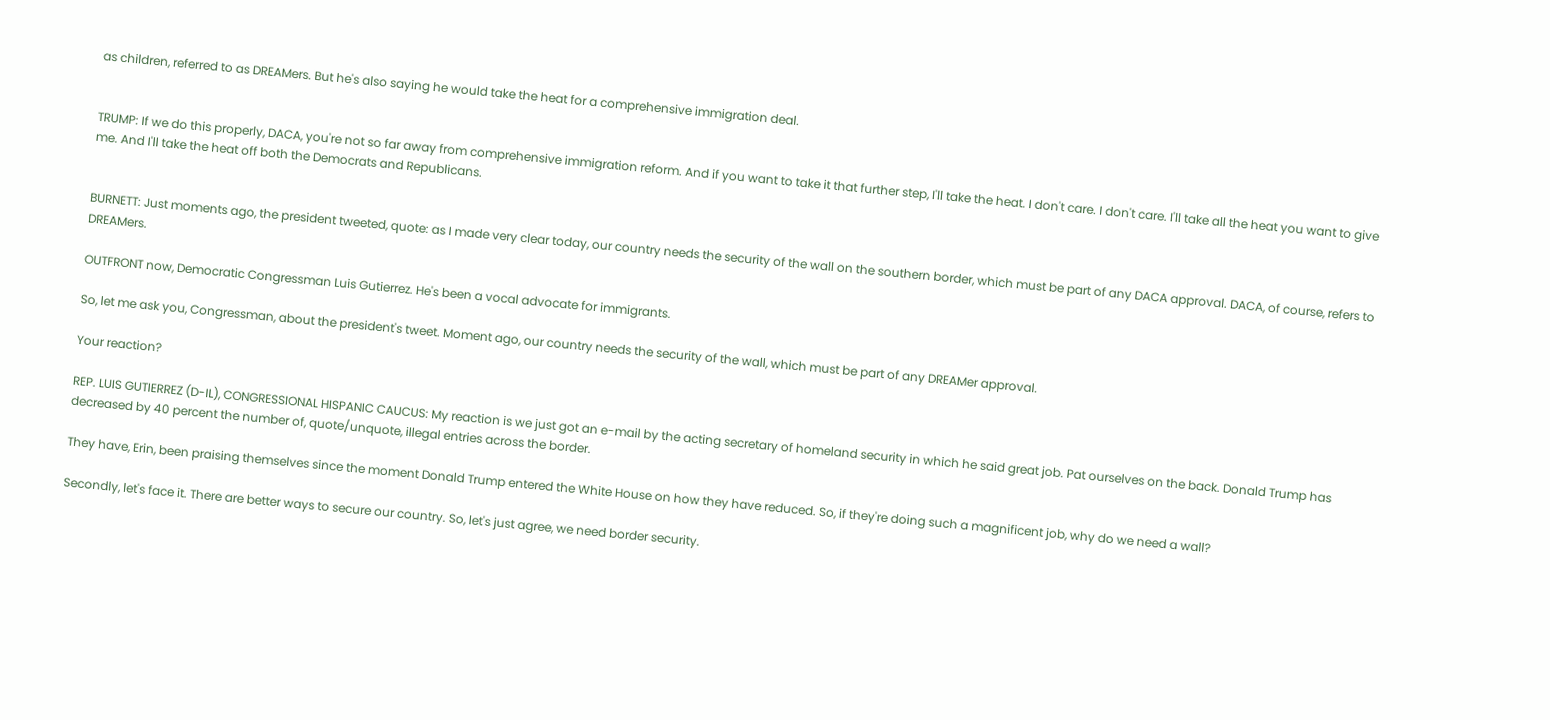as children, referred to as DREAMers. But he's also saying he would take the heat for a comprehensive immigration deal.


TRUMP: If we do this properly, DACA, you're not so far away from comprehensive immigration reform. And if you want to take it that further step, I'll take the heat. I don't care. I don't care. I'll take all the heat you want to give me. And I'll take the heat off both the Democrats and Republicans.


BURNETT: Just moments ago, the president tweeted, quote: as I made very clear today, our country needs the security of the wall on the southern border, which must be part of any DACA approval. DACA, of course, refers to DREAMers.

OUTFRONT now, Democratic Congressman Luis Gutierrez. He's been a vocal advocate for immigrants.

So, let me ask you, Congressman, about the president's tweet. Moment ago, our country needs the security of the wall, which must be part of any DREAMer approval.

Your reaction?

REP. LUIS GUTIERREZ (D-IL), CONGRESSIONAL HISPANIC CAUCUS: My reaction is we just got an e-mail by the acting secretary of homeland security in which he said great job. Pat ourselves on the back. Donald Trump has decreased by 40 percent the number of, quote/unquote, illegal entries across the border.

They have, Erin, been praising themselves since the moment Donald Trump entered the White House on how they have reduced. So, if they're doing such a magnificent job, why do we need a wall?

Secondly, let's face it. There are better ways to secure our country. So, let's just agree, we need border security.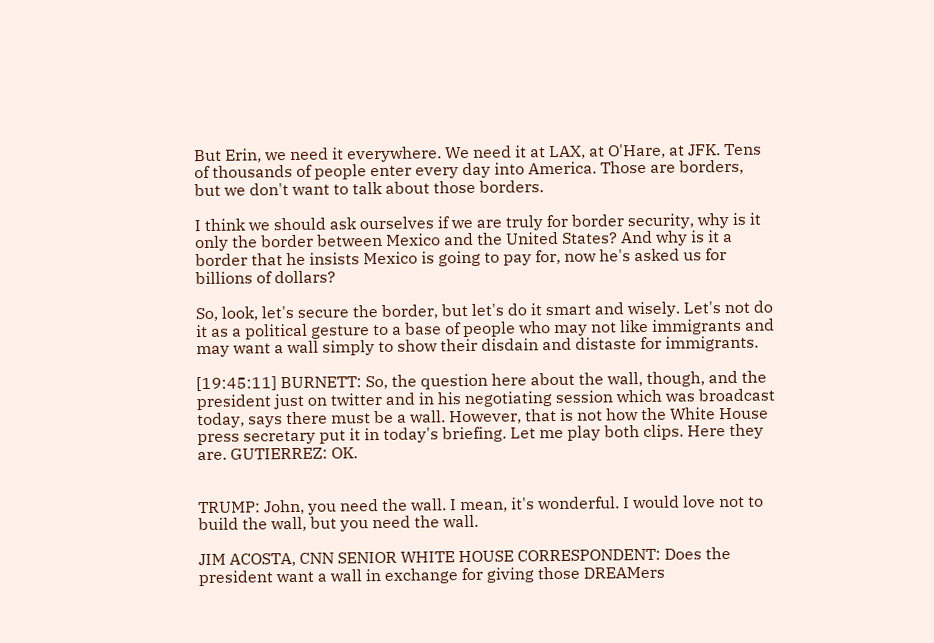But Erin, we need it everywhere. We need it at LAX, at O'Hare, at JFK. Tens of thousands of people enter every day into America. Those are borders, but we don't want to talk about those borders.

I think we should ask ourselves if we are truly for border security, why is it only the border between Mexico and the United States? And why is it a border that he insists Mexico is going to pay for, now he's asked us for billions of dollars?

So, look, let's secure the border, but let's do it smart and wisely. Let's not do it as a political gesture to a base of people who may not like immigrants and may want a wall simply to show their disdain and distaste for immigrants.

[19:45:11] BURNETT: So, the question here about the wall, though, and the president just on twitter and in his negotiating session which was broadcast today, says there must be a wall. However, that is not how the White House press secretary put it in today's briefing. Let me play both clips. Here they are. GUTIERREZ: OK.


TRUMP: John, you need the wall. I mean, it's wonderful. I would love not to build the wall, but you need the wall.

JIM ACOSTA, CNN SENIOR WHITE HOUSE CORRESPONDENT: Does the president want a wall in exchange for giving those DREAMers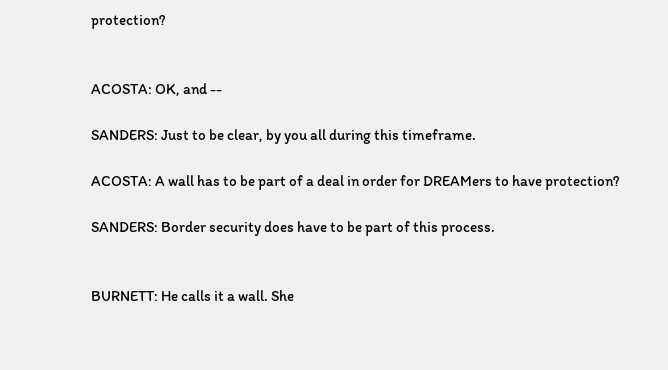protection?


ACOSTA: OK, and --

SANDERS: Just to be clear, by you all during this timeframe.

ACOSTA: A wall has to be part of a deal in order for DREAMers to have protection?

SANDERS: Border security does have to be part of this process.


BURNETT: He calls it a wall. She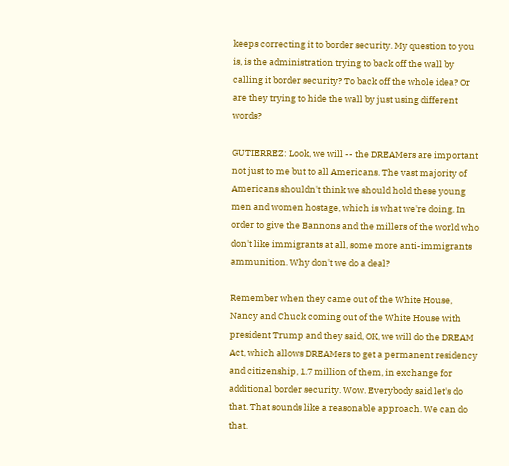keeps correcting it to border security. My question to you is, is the administration trying to back off the wall by calling it border security? To back off the whole idea? Or are they trying to hide the wall by just using different words?

GUTIERREZ: Look, we will -- the DREAMers are important not just to me but to all Americans. The vast majority of Americans shouldn't think we should hold these young men and women hostage, which is what we're doing. In order to give the Bannons and the millers of the world who don't like immigrants at all, some more anti-immigrants ammunition. Why don't we do a deal?

Remember when they came out of the White House, Nancy and Chuck coming out of the White House with president Trump and they said, OK, we will do the DREAM Act, which allows DREAMers to get a permanent residency and citizenship, 1.7 million of them, in exchange for additional border security. Wow. Everybody said let's do that. That sounds like a reasonable approach. We can do that.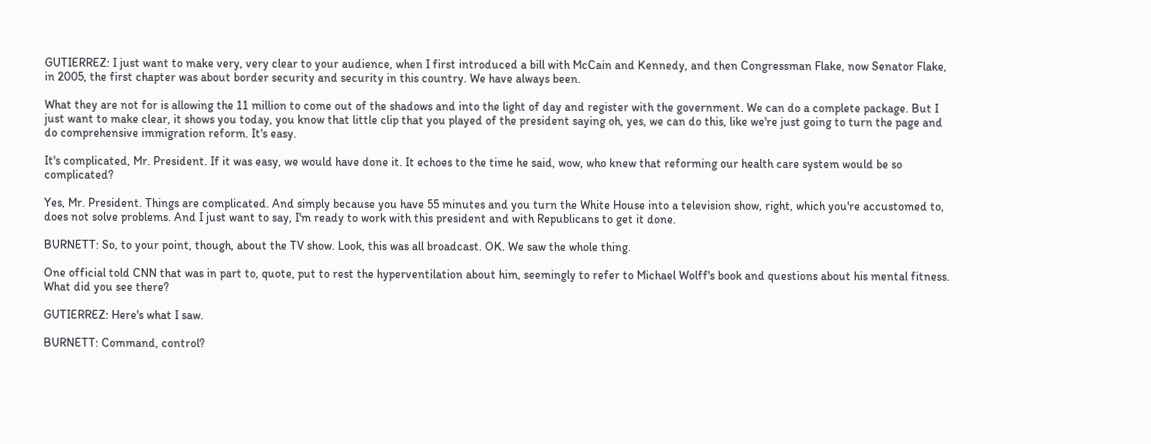GUTIERREZ: I just want to make very, very clear to your audience, when I first introduced a bill with McCain and Kennedy, and then Congressman Flake, now Senator Flake, in 2005, the first chapter was about border security and security in this country. We have always been.

What they are not for is allowing the 11 million to come out of the shadows and into the light of day and register with the government. We can do a complete package. But I just want to make clear, it shows you today, you know that little clip that you played of the president saying oh, yes, we can do this, like we're just going to turn the page and do comprehensive immigration reform. It's easy.

It's complicated, Mr. President. If it was easy, we would have done it. It echoes to the time he said, wow, who knew that reforming our health care system would be so complicated?

Yes, Mr. President. Things are complicated. And simply because you have 55 minutes and you turn the White House into a television show, right, which you're accustomed to, does not solve problems. And I just want to say, I'm ready to work with this president and with Republicans to get it done.

BURNETT: So, to your point, though, about the TV show. Look, this was all broadcast. OK. We saw the whole thing.

One official told CNN that was in part to, quote, put to rest the hyperventilation about him, seemingly to refer to Michael Wolff's book and questions about his mental fitness. What did you see there?

GUTIERREZ: Here's what I saw.

BURNETT: Command, control?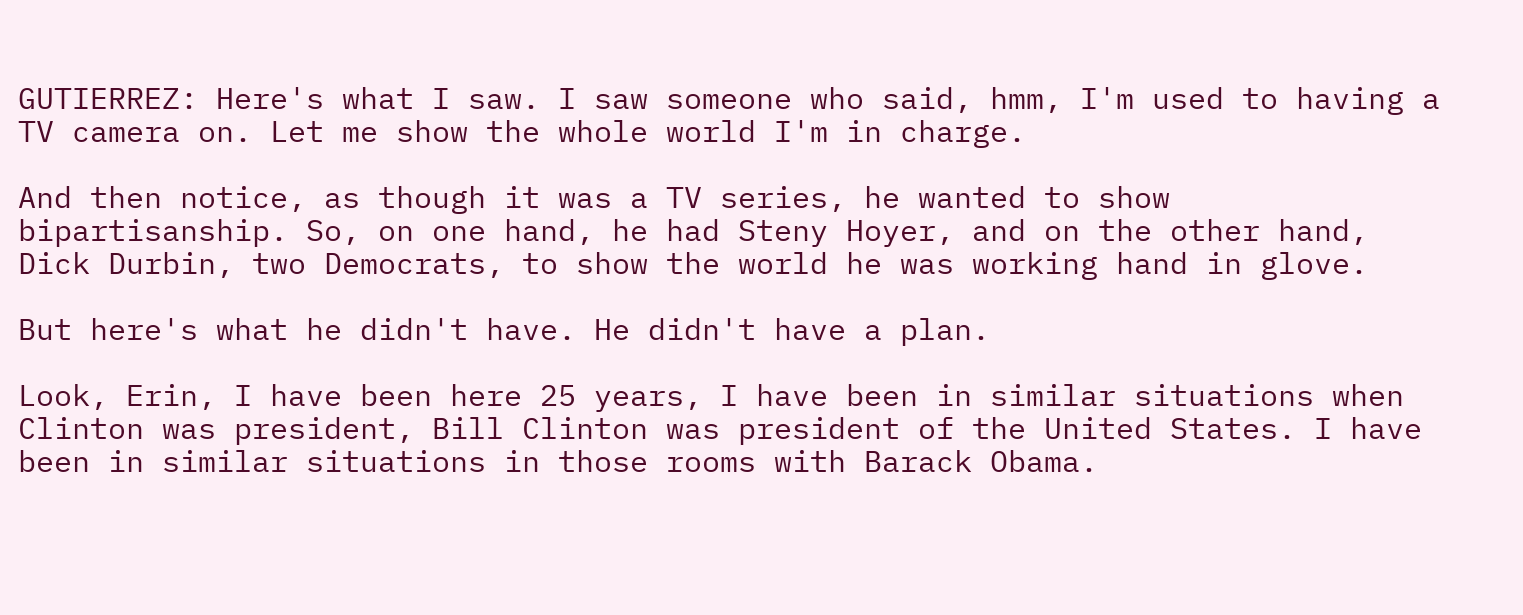GUTIERREZ: Here's what I saw. I saw someone who said, hmm, I'm used to having a TV camera on. Let me show the whole world I'm in charge.

And then notice, as though it was a TV series, he wanted to show bipartisanship. So, on one hand, he had Steny Hoyer, and on the other hand, Dick Durbin, two Democrats, to show the world he was working hand in glove.

But here's what he didn't have. He didn't have a plan.

Look, Erin, I have been here 25 years, I have been in similar situations when Clinton was president, Bill Clinton was president of the United States. I have been in similar situations in those rooms with Barack Obama.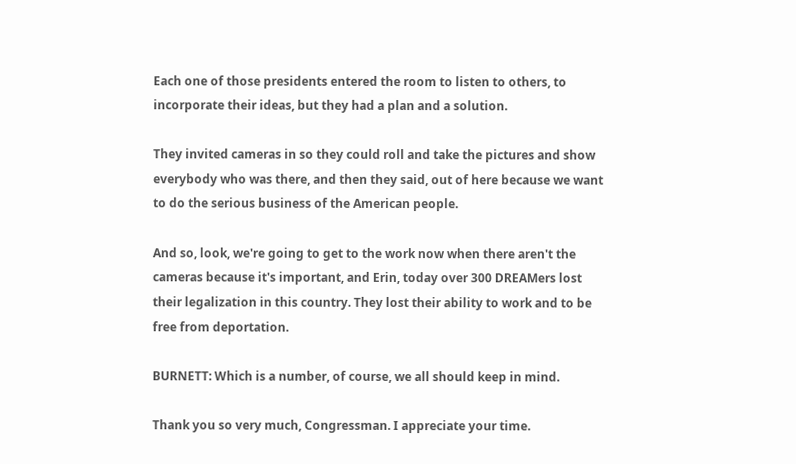Each one of those presidents entered the room to listen to others, to incorporate their ideas, but they had a plan and a solution.

They invited cameras in so they could roll and take the pictures and show everybody who was there, and then they said, out of here because we want to do the serious business of the American people.

And so, look, we're going to get to the work now when there aren't the cameras because it's important, and Erin, today over 300 DREAMers lost their legalization in this country. They lost their ability to work and to be free from deportation.

BURNETT: Which is a number, of course, we all should keep in mind.

Thank you so very much, Congressman. I appreciate your time.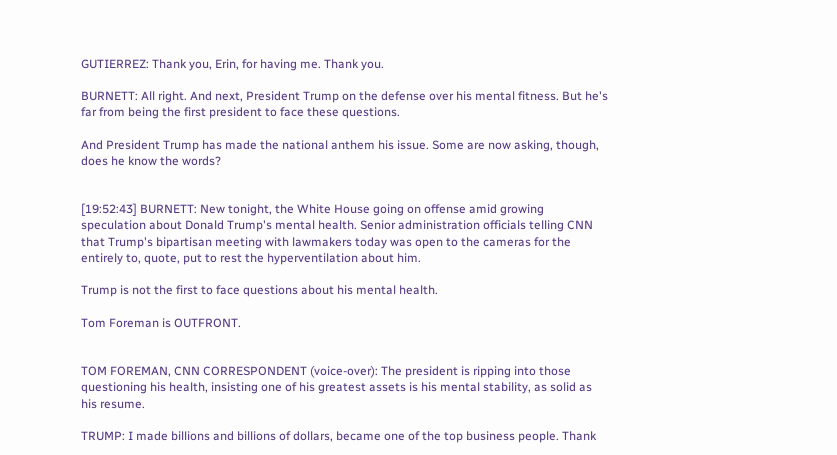GUTIERREZ: Thank you, Erin, for having me. Thank you.

BURNETT: All right. And next, President Trump on the defense over his mental fitness. But he's far from being the first president to face these questions.

And President Trump has made the national anthem his issue. Some are now asking, though, does he know the words?


[19:52:43] BURNETT: New tonight, the White House going on offense amid growing speculation about Donald Trump's mental health. Senior administration officials telling CNN that Trump's bipartisan meeting with lawmakers today was open to the cameras for the entirely to, quote, put to rest the hyperventilation about him.

Trump is not the first to face questions about his mental health.

Tom Foreman is OUTFRONT.


TOM FOREMAN, CNN CORRESPONDENT (voice-over): The president is ripping into those questioning his health, insisting one of his greatest assets is his mental stability, as solid as his resume.

TRUMP: I made billions and billions of dollars, became one of the top business people. Thank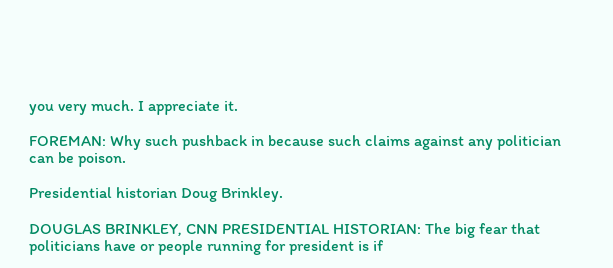you very much. I appreciate it.

FOREMAN: Why such pushback in because such claims against any politician can be poison.

Presidential historian Doug Brinkley.

DOUGLAS BRINKLEY, CNN PRESIDENTIAL HISTORIAN: The big fear that politicians have or people running for president is if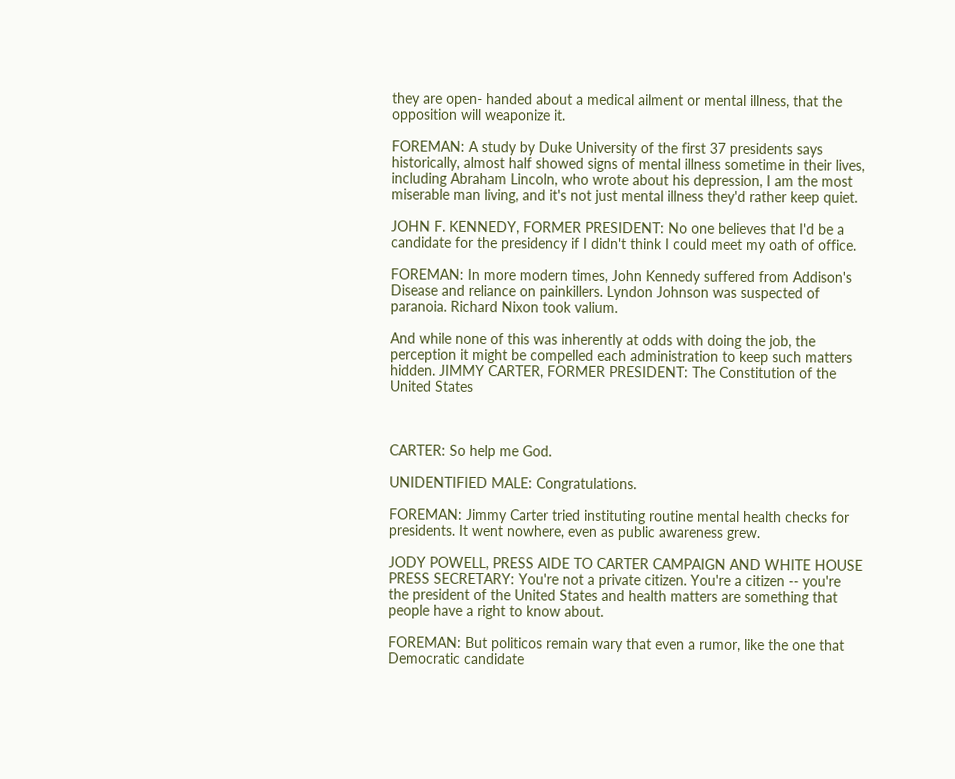they are open- handed about a medical ailment or mental illness, that the opposition will weaponize it.

FOREMAN: A study by Duke University of the first 37 presidents says historically, almost half showed signs of mental illness sometime in their lives, including Abraham Lincoln, who wrote about his depression, I am the most miserable man living, and it's not just mental illness they'd rather keep quiet.

JOHN F. KENNEDY, FORMER PRESIDENT: No one believes that I'd be a candidate for the presidency if I didn't think I could meet my oath of office.

FOREMAN: In more modern times, John Kennedy suffered from Addison's Disease and reliance on painkillers. Lyndon Johnson was suspected of paranoia. Richard Nixon took valium.

And while none of this was inherently at odds with doing the job, the perception it might be compelled each administration to keep such matters hidden. JIMMY CARTER, FORMER PRESIDENT: The Constitution of the United States



CARTER: So help me God.

UNIDENTIFIED MALE: Congratulations.

FOREMAN: Jimmy Carter tried instituting routine mental health checks for presidents. It went nowhere, even as public awareness grew.

JODY POWELL, PRESS AIDE TO CARTER CAMPAIGN AND WHITE HOUSE PRESS SECRETARY: You're not a private citizen. You're a citizen -- you're the president of the United States and health matters are something that people have a right to know about.

FOREMAN: But politicos remain wary that even a rumor, like the one that Democratic candidate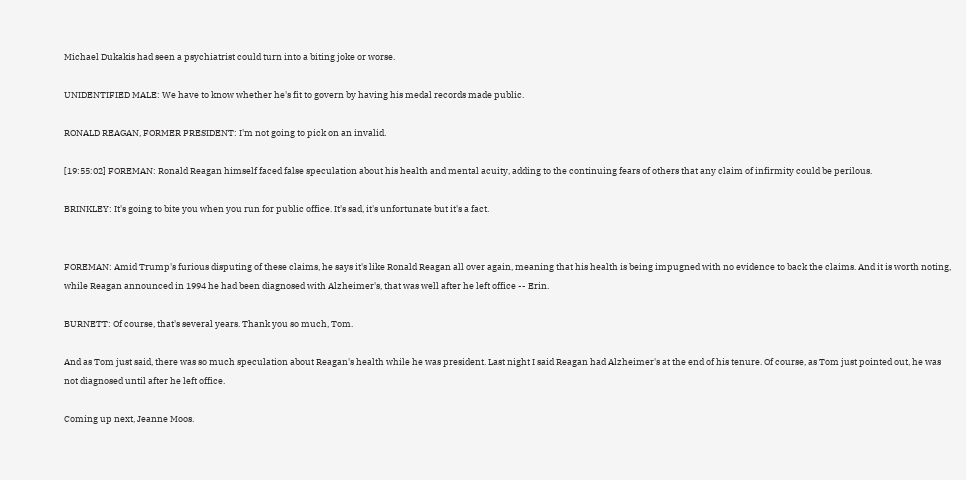Michael Dukakis had seen a psychiatrist could turn into a biting joke or worse.

UNIDENTIFIED MALE: We have to know whether he's fit to govern by having his medal records made public.

RONALD REAGAN, FORMER PRESIDENT: I'm not going to pick on an invalid.

[19:55:02] FOREMAN: Ronald Reagan himself faced false speculation about his health and mental acuity, adding to the continuing fears of others that any claim of infirmity could be perilous.

BRINKLEY: It's going to bite you when you run for public office. It's sad, it's unfortunate but it's a fact.


FOREMAN: Amid Trump's furious disputing of these claims, he says it's like Ronald Reagan all over again, meaning that his health is being impugned with no evidence to back the claims. And it is worth noting, while Reagan announced in 1994 he had been diagnosed with Alzheimer's, that was well after he left office -- Erin.

BURNETT: Of course, that's several years. Thank you so much, Tom.

And as Tom just said, there was so much speculation about Reagan's health while he was president. Last night I said Reagan had Alzheimer's at the end of his tenure. Of course, as Tom just pointed out, he was not diagnosed until after he left office.

Coming up next, Jeanne Moos.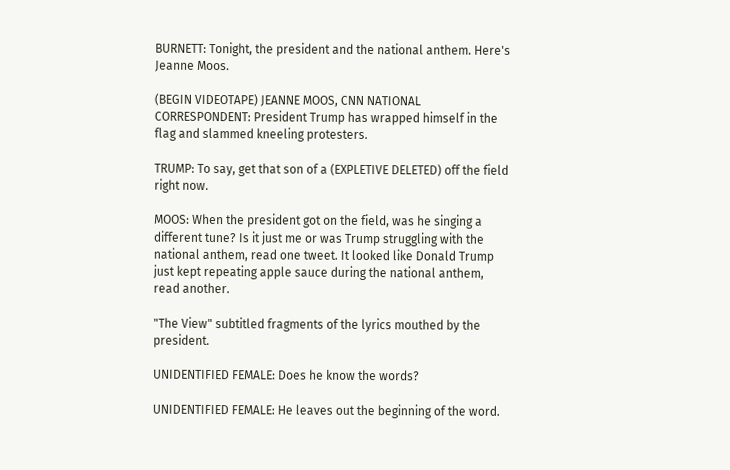BURNETT: Tonight, the president and the national anthem. Here's Jeanne Moos.

(BEGIN VIDEOTAPE) JEANNE MOOS, CNN NATIONAL CORRESPONDENT: President Trump has wrapped himself in the flag and slammed kneeling protesters.

TRUMP: To say, get that son of a (EXPLETIVE DELETED) off the field right now.

MOOS: When the president got on the field, was he singing a different tune? Is it just me or was Trump struggling with the national anthem, read one tweet. It looked like Donald Trump just kept repeating apple sauce during the national anthem, read another.

"The View" subtitled fragments of the lyrics mouthed by the president.

UNIDENTIFIED FEMALE: Does he know the words?

UNIDENTIFIED FEMALE: He leaves out the beginning of the word.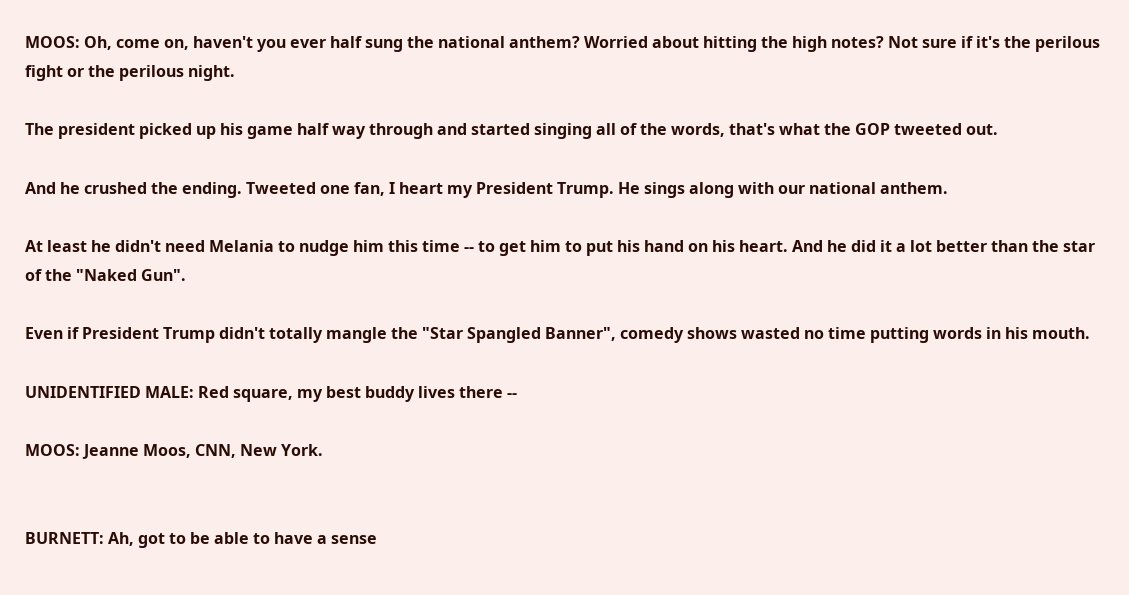MOOS: Oh, come on, haven't you ever half sung the national anthem? Worried about hitting the high notes? Not sure if it's the perilous fight or the perilous night.

The president picked up his game half way through and started singing all of the words, that's what the GOP tweeted out.

And he crushed the ending. Tweeted one fan, I heart my President Trump. He sings along with our national anthem.

At least he didn't need Melania to nudge him this time -- to get him to put his hand on his heart. And he did it a lot better than the star of the "Naked Gun".

Even if President Trump didn't totally mangle the "Star Spangled Banner", comedy shows wasted no time putting words in his mouth.

UNIDENTIFIED MALE: Red square, my best buddy lives there --

MOOS: Jeanne Moos, CNN, New York.


BURNETT: Ah, got to be able to have a sense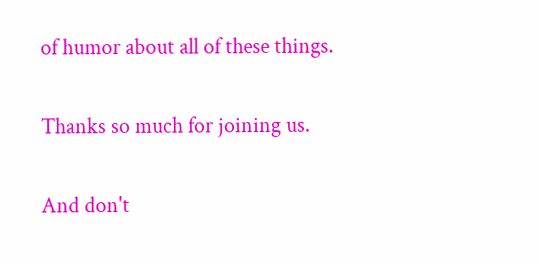of humor about all of these things.

Thanks so much for joining us.

And don't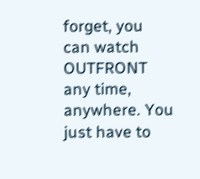forget, you can watch OUTFRONT any time, anywhere. You just have to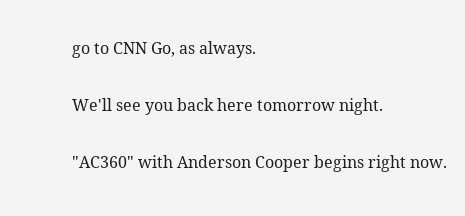go to CNN Go, as always.

We'll see you back here tomorrow night.

"AC360" with Anderson Cooper begins right now.